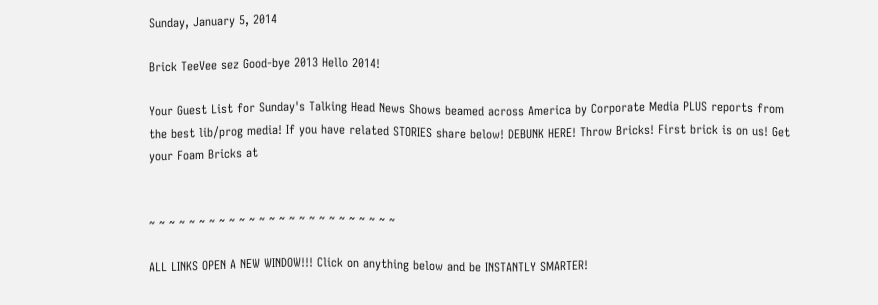Sunday, January 5, 2014

Brick TeeVee sez Good-bye 2013 Hello 2014!

Your Guest List for Sunday's Talking Head News Shows beamed across America by Corporate Media PLUS reports from the best lib/prog media! If you have related STORIES share below! DEBUNK HERE! Throw Bricks! First brick is on us! Get your Foam Bricks at


~ ~ ~ ~ ~ ~ ~ ~ ~ ~ ~ ~ ~ ~ ~ ~ ~ ~ ~ ~ ~ ~ ~ ~ ~

ALL LINKS OPEN A NEW WINDOW!!! Click on anything below and be INSTANTLY SMARTER!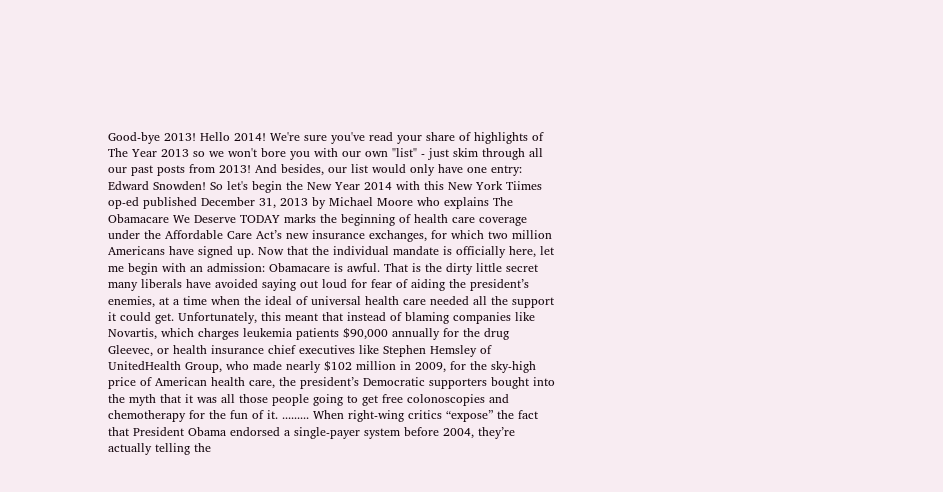Good-bye 2013! Hello 2014! We're sure you've read your share of highlights of The Year 2013 so we won't bore you with our own "list" - just skim through all our past posts from 2013! And besides, our list would only have one entry: Edward Snowden! So let's begin the New Year 2014 with this New York Tiimes op-ed published December 31, 2013 by Michael Moore who explains The Obamacare We Deserve TODAY marks the beginning of health care coverage under the Affordable Care Act’s new insurance exchanges, for which two million Americans have signed up. Now that the individual mandate is officially here, let me begin with an admission: Obamacare is awful. That is the dirty little secret many liberals have avoided saying out loud for fear of aiding the president’s enemies, at a time when the ideal of universal health care needed all the support it could get. Unfortunately, this meant that instead of blaming companies like Novartis, which charges leukemia patients $90,000 annually for the drug Gleevec, or health insurance chief executives like Stephen Hemsley of UnitedHealth Group, who made nearly $102 million in 2009, for the sky-high price of American health care, the president’s Democratic supporters bought into the myth that it was all those people going to get free colonoscopies and chemotherapy for the fun of it. ......... When right-wing critics “expose” the fact that President Obama endorsed a single-payer system before 2004, they’re actually telling the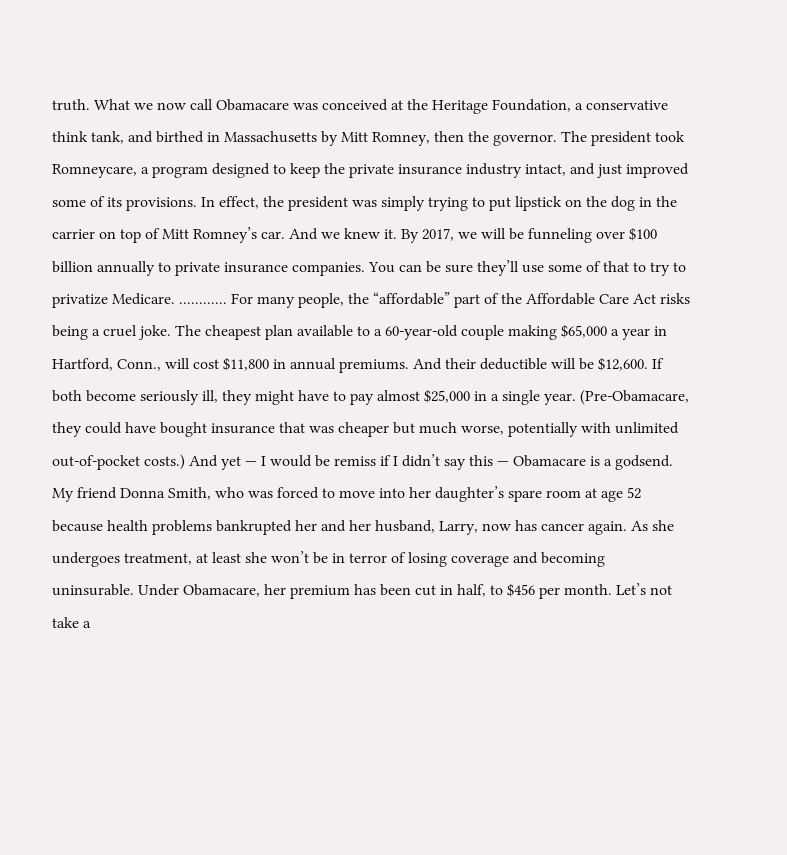truth. What we now call Obamacare was conceived at the Heritage Foundation, a conservative think tank, and birthed in Massachusetts by Mitt Romney, then the governor. The president took Romneycare, a program designed to keep the private insurance industry intact, and just improved some of its provisions. In effect, the president was simply trying to put lipstick on the dog in the carrier on top of Mitt Romney’s car. And we knew it. By 2017, we will be funneling over $100 billion annually to private insurance companies. You can be sure they’ll use some of that to try to privatize Medicare. ............ For many people, the “affordable” part of the Affordable Care Act risks being a cruel joke. The cheapest plan available to a 60-year-old couple making $65,000 a year in Hartford, Conn., will cost $11,800 in annual premiums. And their deductible will be $12,600. If both become seriously ill, they might have to pay almost $25,000 in a single year. (Pre-Obamacare, they could have bought insurance that was cheaper but much worse, potentially with unlimited out-of-pocket costs.) And yet — I would be remiss if I didn’t say this — Obamacare is a godsend. My friend Donna Smith, who was forced to move into her daughter’s spare room at age 52 because health problems bankrupted her and her husband, Larry, now has cancer again. As she undergoes treatment, at least she won’t be in terror of losing coverage and becoming uninsurable. Under Obamacare, her premium has been cut in half, to $456 per month. Let’s not take a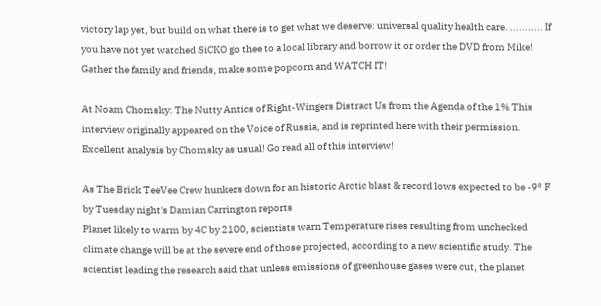victory lap yet, but build on what there is to get what we deserve: universal quality health care. ........... If you have not yet watched SiCKO go thee to a local library and borrow it or order the DVD from Mike! Gather the family and friends, make some popcorn and WATCH IT!

At Noam Chomsky: The Nutty Antics of Right-Wingers Distract Us from the Agenda of the 1% This interview originally appeared on the Voice of Russia, and is reprinted here with their permission. Excellent analysis by Chomsky as usual! Go read all of this interview!

As The Brick TeeVee Crew hunkers down for an historic Arctic blast & record lows expected to be -9° F by Tuesday night's Damian Carrington reports
Planet likely to warm by 4C by 2100, scientists warn Temperature rises resulting from unchecked climate change will be at the severe end of those projected, according to a new scientific study. The scientist leading the research said that unless emissions of greenhouse gases were cut, the planet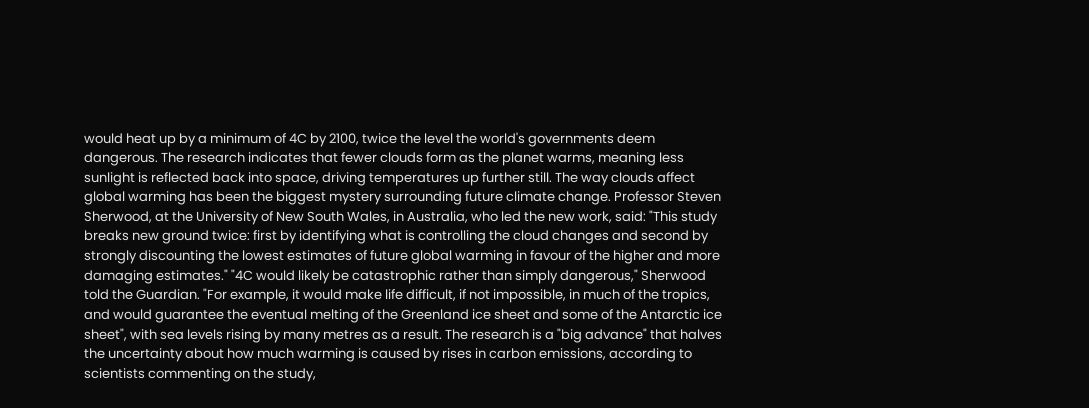would heat up by a minimum of 4C by 2100, twice the level the world's governments deem dangerous. The research indicates that fewer clouds form as the planet warms, meaning less sunlight is reflected back into space, driving temperatures up further still. The way clouds affect global warming has been the biggest mystery surrounding future climate change. Professor Steven Sherwood, at the University of New South Wales, in Australia, who led the new work, said: "This study breaks new ground twice: first by identifying what is controlling the cloud changes and second by strongly discounting the lowest estimates of future global warming in favour of the higher and more damaging estimates." "4C would likely be catastrophic rather than simply dangerous," Sherwood told the Guardian. "For example, it would make life difficult, if not impossible, in much of the tropics, and would guarantee the eventual melting of the Greenland ice sheet and some of the Antarctic ice sheet", with sea levels rising by many metres as a result. The research is a "big advance" that halves the uncertainty about how much warming is caused by rises in carbon emissions, according to scientists commenting on the study,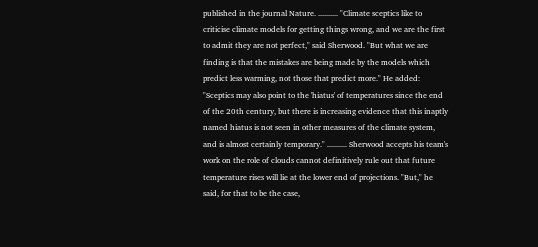published in the journal Nature. .......... "Climate sceptics like to criticise climate models for getting things wrong, and we are the first to admit they are not perfect," said Sherwood. "But what we are finding is that the mistakes are being made by the models which predict less warming, not those that predict more." He added: "Sceptics may also point to the 'hiatus' of temperatures since the end of the 20th century, but there is increasing evidence that this inaptly named hiatus is not seen in other measures of the climate system, and is almost certainly temporary." .......... Sherwood accepts his team's work on the role of clouds cannot definitively rule out that future temperature rises will lie at the lower end of projections. "But," he said, for that to be the case,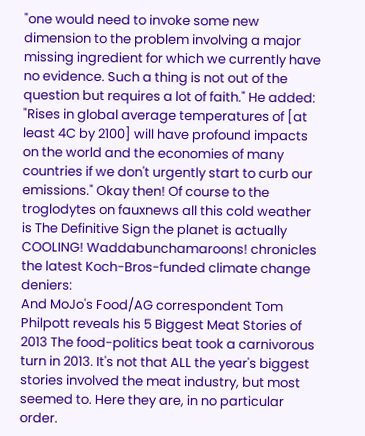"one would need to invoke some new dimension to the problem involving a major missing ingredient for which we currently have no evidence. Such a thing is not out of the question but requires a lot of faith." He added: "Rises in global average temperatures of [at least 4C by 2100] will have profound impacts on the world and the economies of many countries if we don't urgently start to curb our emissions." Okay then! Of course to the troglodytes on fauxnews all this cold weather is The Definitive Sign the planet is actually COOLING! Waddabunchamaroons! chronicles the latest Koch-Bros-funded climate change deniers:
And MoJo's Food/AG correspondent Tom Philpott reveals his 5 Biggest Meat Stories of 2013 The food-politics beat took a carnivorous turn in 2013. It's not that ALL the year's biggest stories involved the meat industry, but most seemed to. Here they are, in no particular order.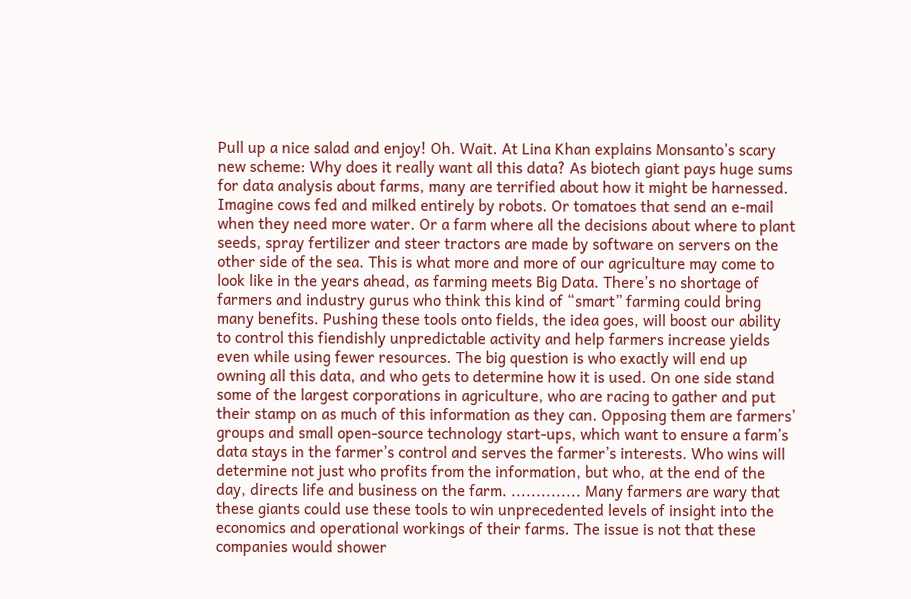Pull up a nice salad and enjoy! Oh. Wait. At Lina Khan explains Monsanto’s scary new scheme: Why does it really want all this data? As biotech giant pays huge sums for data analysis about farms, many are terrified about how it might be harnessed. Imagine cows fed and milked entirely by robots. Or tomatoes that send an e-mail when they need more water. Or a farm where all the decisions about where to plant seeds, spray fertilizer and steer tractors are made by software on servers on the other side of the sea. This is what more and more of our agriculture may come to look like in the years ahead, as farming meets Big Data. There’s no shortage of farmers and industry gurus who think this kind of “smart” farming could bring many benefits. Pushing these tools onto fields, the idea goes, will boost our ability to control this fiendishly unpredictable activity and help farmers increase yields even while using fewer resources. The big question is who exactly will end up owning all this data, and who gets to determine how it is used. On one side stand some of the largest corporations in agriculture, who are racing to gather and put their stamp on as much of this information as they can. Opposing them are farmers’ groups and small open-source technology start-ups, which want to ensure a farm’s data stays in the farmer’s control and serves the farmer’s interests. Who wins will determine not just who profits from the information, but who, at the end of the day, directs life and business on the farm. .............. Many farmers are wary that these giants could use these tools to win unprecedented levels of insight into the economics and operational workings of their farms. The issue is not that these companies would shower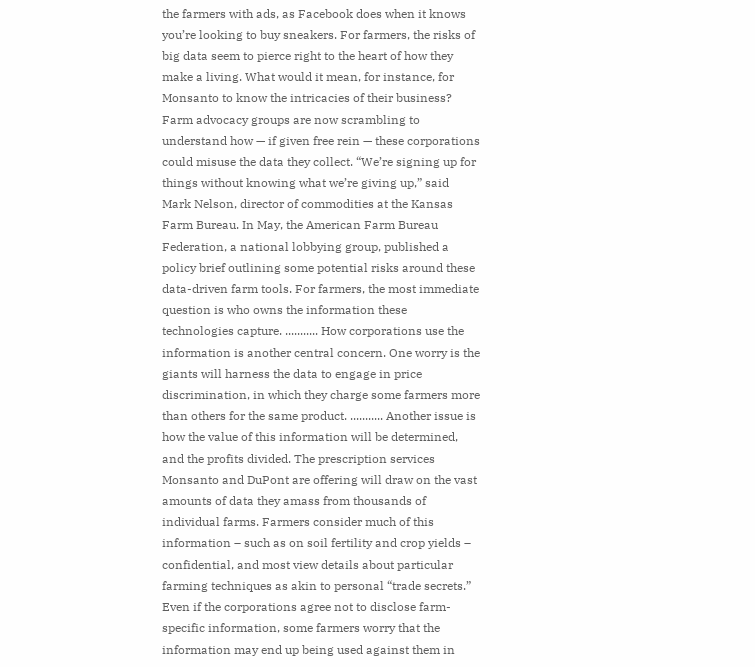the farmers with ads, as Facebook does when it knows you’re looking to buy sneakers. For farmers, the risks of big data seem to pierce right to the heart of how they make a living. What would it mean, for instance, for Monsanto to know the intricacies of their business? Farm advocacy groups are now scrambling to understand how — if given free rein — these corporations could misuse the data they collect. “We’re signing up for things without knowing what we’re giving up,” said Mark Nelson, director of commodities at the Kansas Farm Bureau. In May, the American Farm Bureau Federation, a national lobbying group, published a policy brief outlining some potential risks around these data-driven farm tools. For farmers, the most immediate question is who owns the information these technologies capture. ........... How corporations use the information is another central concern. One worry is the giants will harness the data to engage in price discrimination, in which they charge some farmers more than others for the same product. ........... Another issue is how the value of this information will be determined, and the profits divided. The prescription services Monsanto and DuPont are offering will draw on the vast amounts of data they amass from thousands of individual farms. Farmers consider much of this information – such as on soil fertility and crop yields – confidential, and most view details about particular farming techniques as akin to personal “trade secrets.” Even if the corporations agree not to disclose farm-specific information, some farmers worry that the information may end up being used against them in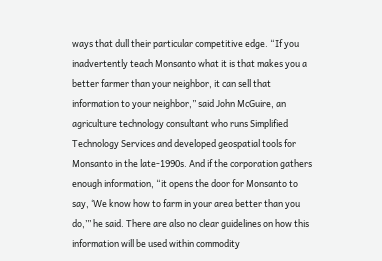ways that dull their particular competitive edge. “If you inadvertently teach Monsanto what it is that makes you a better farmer than your neighbor, it can sell that information to your neighbor,” said John McGuire, an agriculture technology consultant who runs Simplified Technology Services and developed geospatial tools for Monsanto in the late-1990s. And if the corporation gathers enough information, “it opens the door for Monsanto to say, ‘We know how to farm in your area better than you do,’” he said. There are also no clear guidelines on how this information will be used within commodity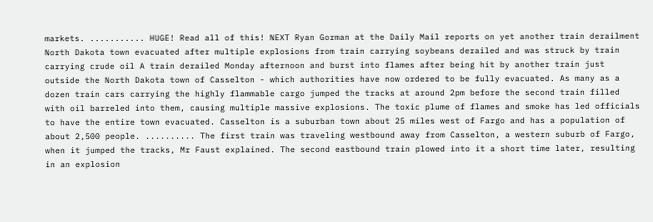markets. ........... HUGE! Read all of this! NEXT Ryan Gorman at the Daily Mail reports on yet another train derailment North Dakota town evacuated after multiple explosions from train carrying soybeans derailed and was struck by train carrying crude oil A train derailed Monday afternoon and burst into flames after being hit by another train just outside the North Dakota town of Casselton - which authorities have now ordered to be fully evacuated. As many as a dozen train cars carrying the highly flammable cargo jumped the tracks at around 2pm before the second train filled with oil barreled into them, causing multiple massive explosions. The toxic plume of flames and smoke has led officials to have the entire town evacuated. Casselton is a suburban town about 25 miles west of Fargo and has a population of about 2,500 people. .......... The first train was traveling westbound away from Casselton, a western suburb of Fargo, when it jumped the tracks, Mr Faust explained. The second eastbound train plowed into it a short time later, resulting in an explosion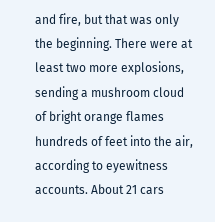and fire, but that was only the beginning. There were at least two more explosions, sending a mushroom cloud of bright orange flames hundreds of feet into the air, according to eyewitness accounts. About 21 cars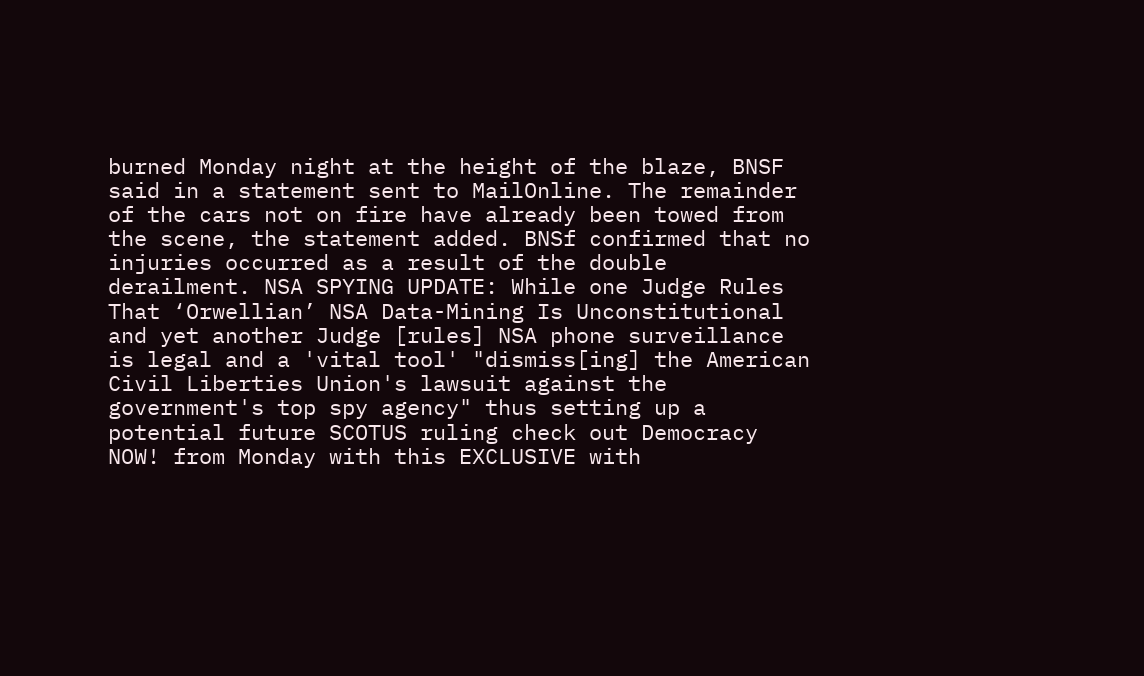burned Monday night at the height of the blaze, BNSF said in a statement sent to MailOnline. The remainder of the cars not on fire have already been towed from the scene, the statement added. BNSf confirmed that no injuries occurred as a result of the double derailment. NSA SPYING UPDATE: While one Judge Rules That ‘Orwellian’ NSA Data-Mining Is Unconstitutional and yet another Judge [rules] NSA phone surveillance is legal and a 'vital tool' "dismiss[ing] the American Civil Liberties Union's lawsuit against the government's top spy agency" thus setting up a potential future SCOTUS ruling check out Democracy NOW! from Monday with this EXCLUSIVE with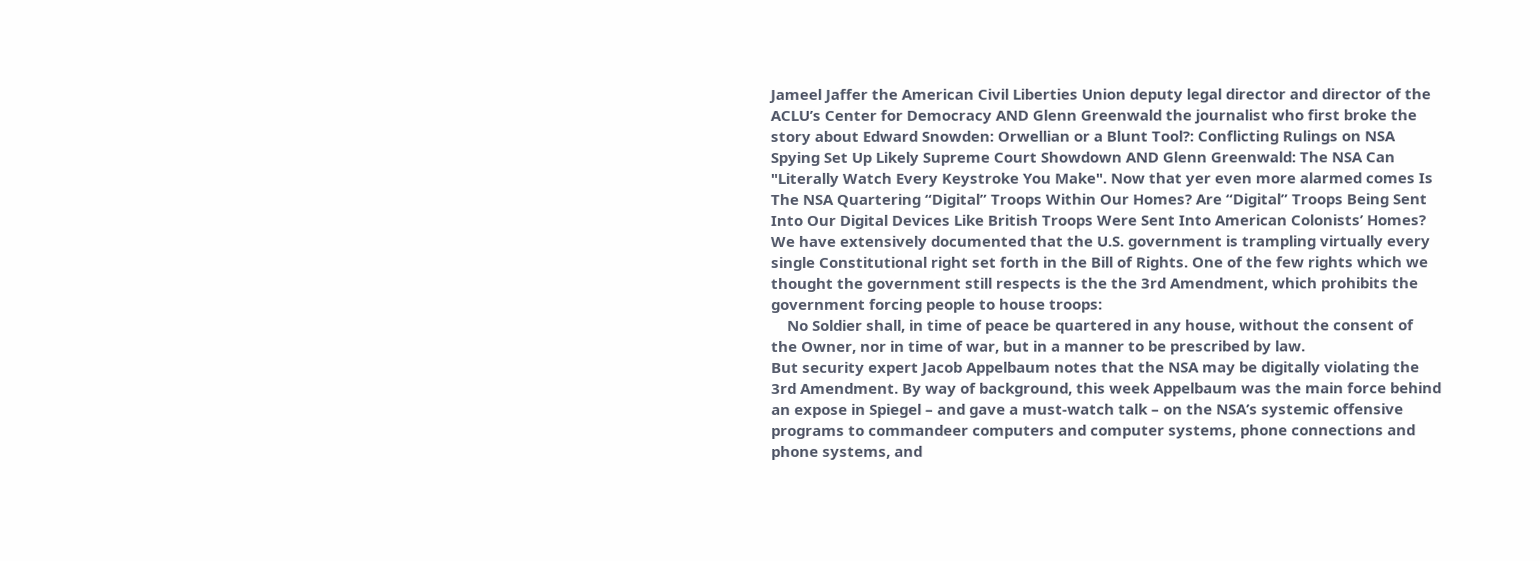Jameel Jaffer the American Civil Liberties Union deputy legal director and director of the ACLU’s Center for Democracy AND Glenn Greenwald the journalist who first broke the story about Edward Snowden: Orwellian or a Blunt Tool?: Conflicting Rulings on NSA Spying Set Up Likely Supreme Court Showdown AND Glenn Greenwald: The NSA Can "Literally Watch Every Keystroke You Make". Now that yer even more alarmed comes Is The NSA Quartering “Digital” Troops Within Our Homes? Are “Digital” Troops Being Sent Into Our Digital Devices Like British Troops Were Sent Into American Colonists’ Homes? We have extensively documented that the U.S. government is trampling virtually every single Constitutional right set forth in the Bill of Rights. One of the few rights which we thought the government still respects is the the 3rd Amendment, which prohibits the government forcing people to house troops:
    No Soldier shall, in time of peace be quartered in any house, without the consent of the Owner, nor in time of war, but in a manner to be prescribed by law.
But security expert Jacob Appelbaum notes that the NSA may be digitally violating the 3rd Amendment. By way of background, this week Appelbaum was the main force behind an expose in Spiegel – and gave a must-watch talk – on the NSA’s systemic offensive programs to commandeer computers and computer systems, phone connections and phone systems, and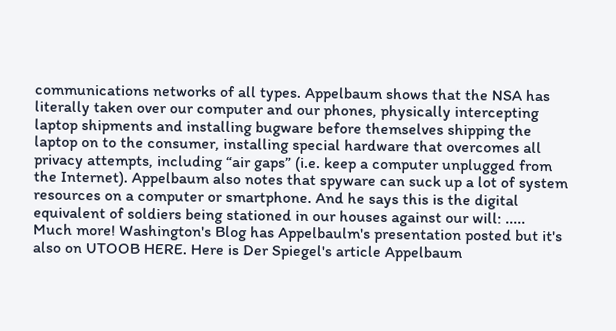communications networks of all types. Appelbaum shows that the NSA has literally taken over our computer and our phones, physically intercepting laptop shipments and installing bugware before themselves shipping the laptop on to the consumer, installing special hardware that overcomes all privacy attempts, including “air gaps” (i.e. keep a computer unplugged from the Internet). Appelbaum also notes that spyware can suck up a lot of system resources on a computer or smartphone. And he says this is the digital equivalent of soldiers being stationed in our houses against our will: .....
Much more! Washington's Blog has Appelbaulm's presentation posted but it's also on UTOOB HERE. Here is Der Spiegel's article Appelbaum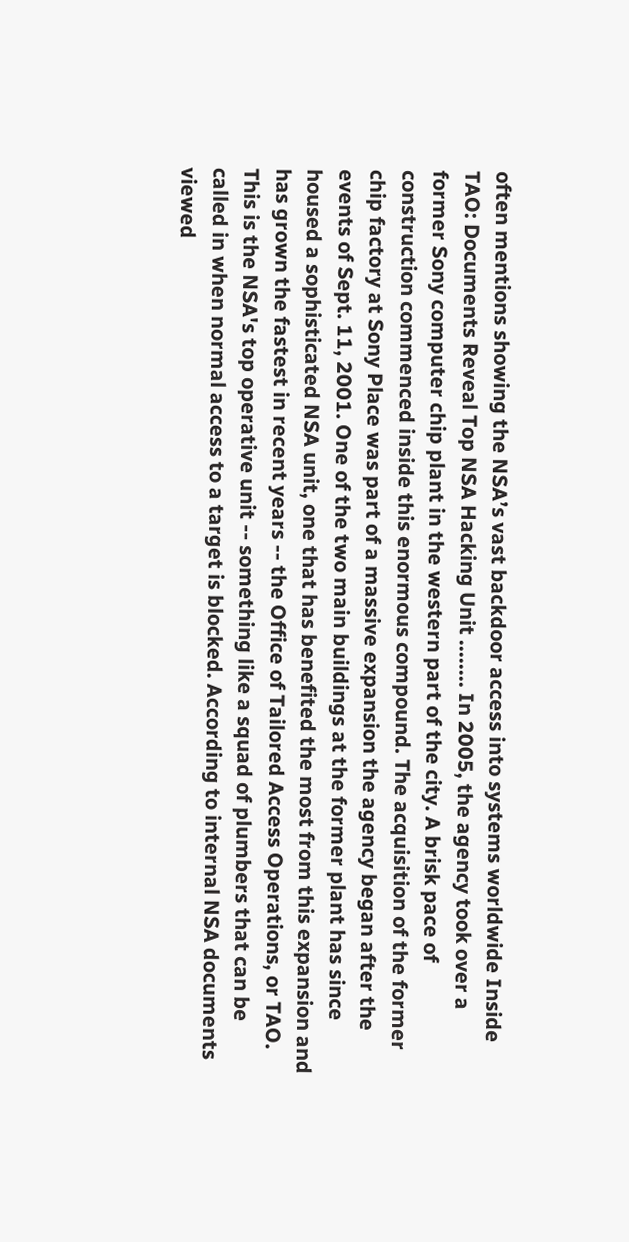often mentions showing the NSA’s vast backdoor access into systems worldwide Inside TAO: Documents Reveal Top NSA Hacking Unit ........ In 2005, the agency took over a former Sony computer chip plant in the western part of the city. A brisk pace of construction commenced inside this enormous compound. The acquisition of the former chip factory at Sony Place was part of a massive expansion the agency began after the events of Sept. 11, 2001. One of the two main buildings at the former plant has since housed a sophisticated NSA unit, one that has benefited the most from this expansion and has grown the fastest in recent years -- the Office of Tailored Access Operations, or TAO. This is the NSA's top operative unit -- something like a squad of plumbers that can be called in when normal access to a target is blocked. According to internal NSA documents viewed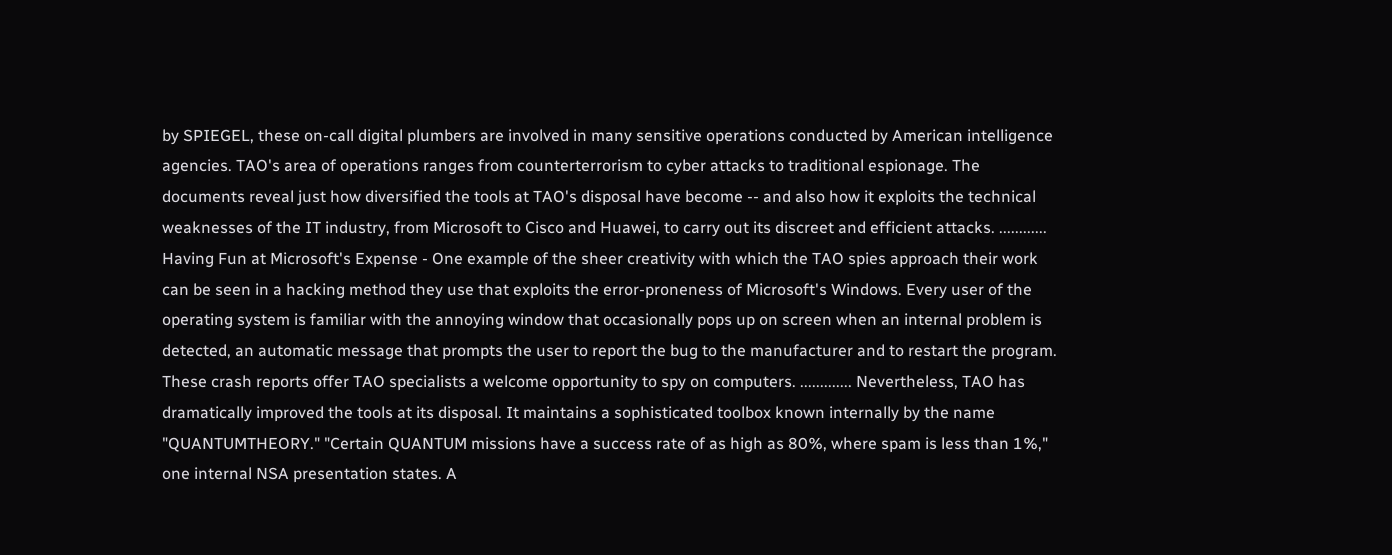by SPIEGEL, these on-call digital plumbers are involved in many sensitive operations conducted by American intelligence agencies. TAO's area of operations ranges from counterterrorism to cyber attacks to traditional espionage. The documents reveal just how diversified the tools at TAO's disposal have become -- and also how it exploits the technical weaknesses of the IT industry, from Microsoft to Cisco and Huawei, to carry out its discreet and efficient attacks. ............ Having Fun at Microsoft's Expense - One example of the sheer creativity with which the TAO spies approach their work can be seen in a hacking method they use that exploits the error-proneness of Microsoft's Windows. Every user of the operating system is familiar with the annoying window that occasionally pops up on screen when an internal problem is detected, an automatic message that prompts the user to report the bug to the manufacturer and to restart the program. These crash reports offer TAO specialists a welcome opportunity to spy on computers. ............. Nevertheless, TAO has dramatically improved the tools at its disposal. It maintains a sophisticated toolbox known internally by the name "QUANTUMTHEORY." "Certain QUANTUM missions have a success rate of as high as 80%, where spam is less than 1%," one internal NSA presentation states. A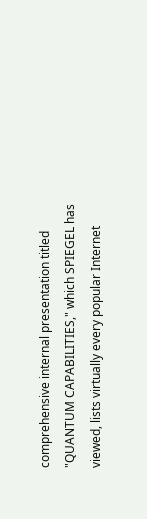comprehensive internal presentation titled "QUANTUM CAPABILITIES," which SPIEGEL has viewed, lists virtually every popular Internet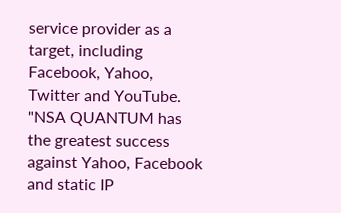service provider as a target, including Facebook, Yahoo, Twitter and YouTube. "NSA QUANTUM has the greatest success against Yahoo, Facebook and static IP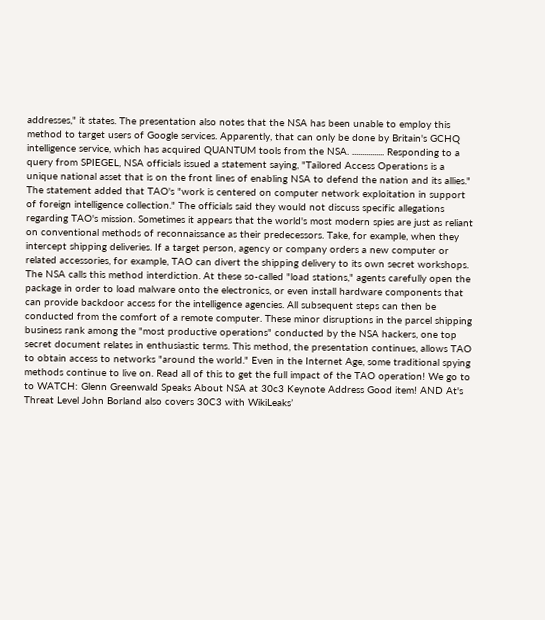addresses," it states. The presentation also notes that the NSA has been unable to employ this method to target users of Google services. Apparently, that can only be done by Britain's GCHQ intelligence service, which has acquired QUANTUM tools from the NSA. ................ Responding to a query from SPIEGEL, NSA officials issued a statement saying, "Tailored Access Operations is a unique national asset that is on the front lines of enabling NSA to defend the nation and its allies." The statement added that TAO's "work is centered on computer network exploitation in support of foreign intelligence collection." The officials said they would not discuss specific allegations regarding TAO's mission. Sometimes it appears that the world's most modern spies are just as reliant on conventional methods of reconnaissance as their predecessors. Take, for example, when they intercept shipping deliveries. If a target person, agency or company orders a new computer or related accessories, for example, TAO can divert the shipping delivery to its own secret workshops. The NSA calls this method interdiction. At these so-called "load stations," agents carefully open the package in order to load malware onto the electronics, or even install hardware components that can provide backdoor access for the intelligence agencies. All subsequent steps can then be conducted from the comfort of a remote computer. These minor disruptions in the parcel shipping business rank among the "most productive operations" conducted by the NSA hackers, one top secret document relates in enthusiastic terms. This method, the presentation continues, allows TAO to obtain access to networks "around the world." Even in the Internet Age, some traditional spying methods continue to live on. Read all of this to get the full impact of the TAO operation! We go to to WATCH: Glenn Greenwald Speaks About NSA at 30c3 Keynote Address Good item! AND At's Threat Level John Borland also covers 30C3 with WikiLeaks’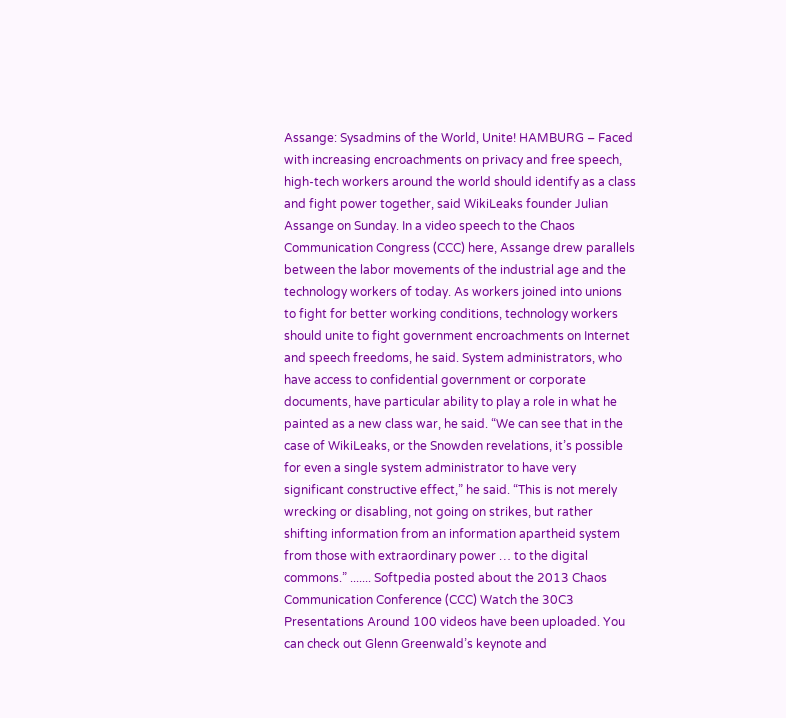Assange: Sysadmins of the World, Unite! HAMBURG – Faced with increasing encroachments on privacy and free speech, high-tech workers around the world should identify as a class and fight power together, said WikiLeaks founder Julian Assange on Sunday. In a video speech to the Chaos Communication Congress (CCC) here, Assange drew parallels between the labor movements of the industrial age and the technology workers of today. As workers joined into unions to fight for better working conditions, technology workers should unite to fight government encroachments on Internet and speech freedoms, he said. System administrators, who have access to confidential government or corporate documents, have particular ability to play a role in what he painted as a new class war, he said. “We can see that in the case of WikiLeaks, or the Snowden revelations, it’s possible for even a single system administrator to have very significant constructive effect,” he said. “This is not merely wrecking or disabling, not going on strikes, but rather shifting information from an information apartheid system from those with extraordinary power … to the digital commons.” ....... Softpedia posted about the 2013 Chaos Communication Conference (CCC) Watch the 30C3 Presentations Around 100 videos have been uploaded. You can check out Glenn Greenwald’s keynote and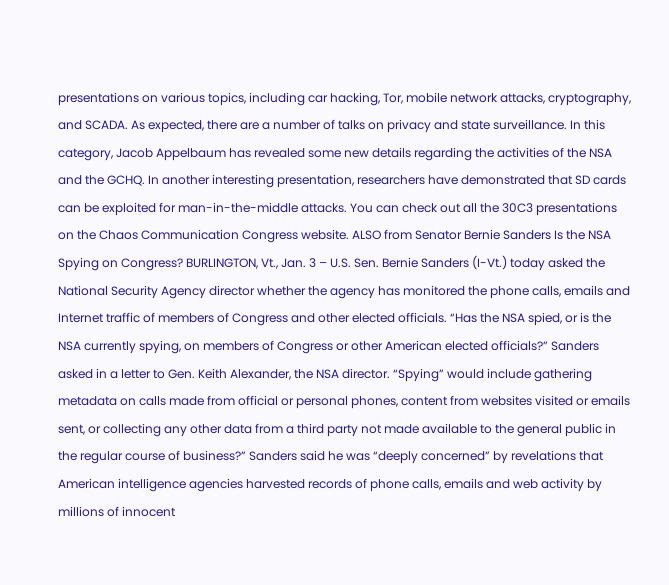presentations on various topics, including car hacking, Tor, mobile network attacks, cryptography, and SCADA. As expected, there are a number of talks on privacy and state surveillance. In this category, Jacob Appelbaum has revealed some new details regarding the activities of the NSA and the GCHQ. In another interesting presentation, researchers have demonstrated that SD cards can be exploited for man-in-the-middle attacks. You can check out all the 30C3 presentations on the Chaos Communication Congress website. ALSO from Senator Bernie Sanders Is the NSA Spying on Congress? BURLINGTON, Vt., Jan. 3 – U.S. Sen. Bernie Sanders (I-Vt.) today asked the National Security Agency director whether the agency has monitored the phone calls, emails and Internet traffic of members of Congress and other elected officials. “Has the NSA spied, or is the NSA currently spying, on members of Congress or other American elected officials?” Sanders asked in a letter to Gen. Keith Alexander, the NSA director. “Spying” would include gathering metadata on calls made from official or personal phones, content from websites visited or emails sent, or collecting any other data from a third party not made available to the general public in the regular course of business?” Sanders said he was “deeply concerned” by revelations that American intelligence agencies harvested records of phone calls, emails and web activity by millions of innocent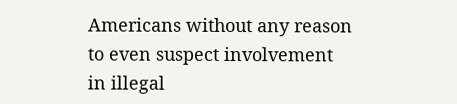Americans without any reason to even suspect involvement in illegal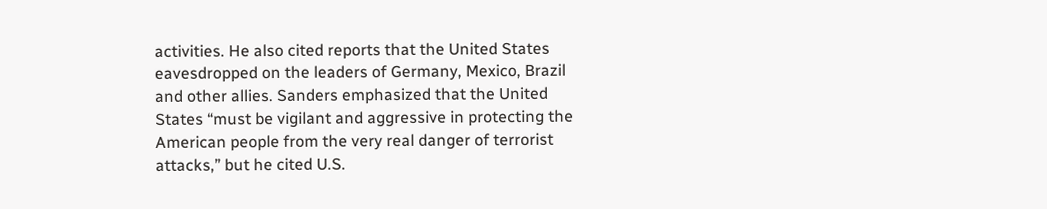activities. He also cited reports that the United States eavesdropped on the leaders of Germany, Mexico, Brazil and other allies. Sanders emphasized that the United States “must be vigilant and aggressive in protecting the American people from the very real danger of terrorist attacks,” but he cited U.S.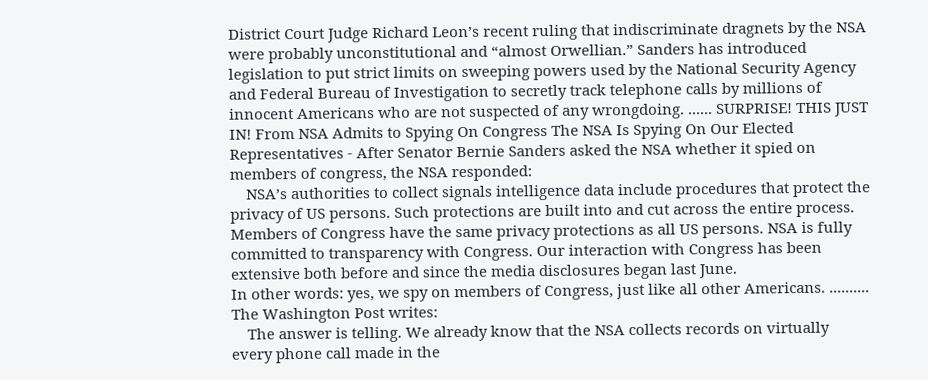District Court Judge Richard Leon’s recent ruling that indiscriminate dragnets by the NSA were probably unconstitutional and “almost Orwellian.” Sanders has introduced legislation to put strict limits on sweeping powers used by the National Security Agency and Federal Bureau of Investigation to secretly track telephone calls by millions of innocent Americans who are not suspected of any wrongdoing. ...... SURPRISE! THIS JUST IN! From NSA Admits to Spying On Congress The NSA Is Spying On Our Elected Representatives - After Senator Bernie Sanders asked the NSA whether it spied on members of congress, the NSA responded:
    NSA’s authorities to collect signals intelligence data include procedures that protect the privacy of US persons. Such protections are built into and cut across the entire process. Members of Congress have the same privacy protections as all US persons. NSA is fully committed to transparency with Congress. Our interaction with Congress has been extensive both before and since the media disclosures began last June.
In other words: yes, we spy on members of Congress, just like all other Americans. .......... The Washington Post writes:
    The answer is telling. We already know that the NSA collects records on virtually every phone call made in the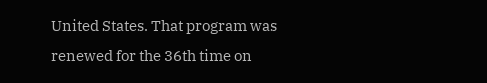United States. That program was renewed for the 36th time on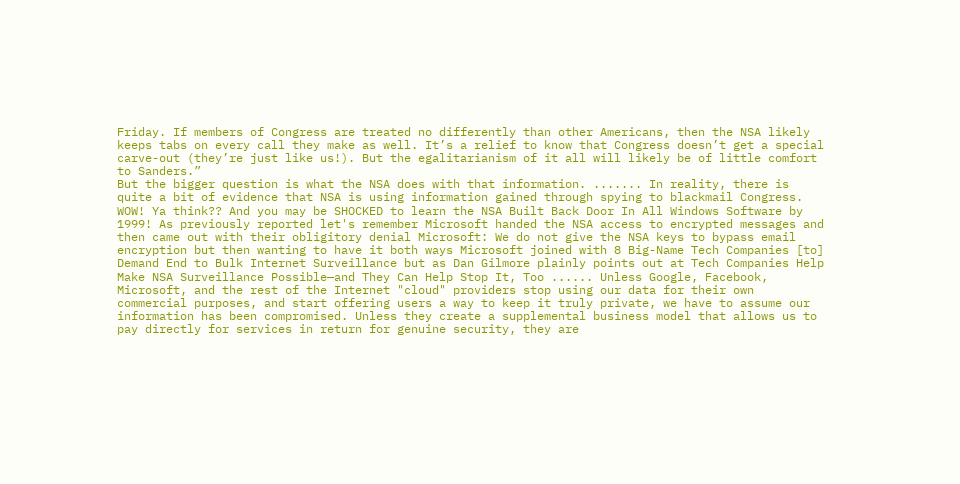Friday. If members of Congress are treated no differently than other Americans, then the NSA likely keeps tabs on every call they make as well. It’s a relief to know that Congress doesn’t get a special carve-out (they’re just like us!). But the egalitarianism of it all will likely be of little comfort to Sanders.”
But the bigger question is what the NSA does with that information. ....... In reality, there is quite a bit of evidence that NSA is using information gained through spying to blackmail Congress.
WOW! Ya think?? And you may be SHOCKED to learn the NSA Built Back Door In All Windows Software by 1999! As previously reported let's remember Microsoft handed the NSA access to encrypted messages and then came out with their obligitory denial Microsoft: We do not give the NSA keys to bypass email encryption but then wanting to have it both ways Microsoft joined with 8 Big-Name Tech Companies [to] Demand End to Bulk Internet Surveillance but as Dan Gilmore plainly points out at Tech Companies Help Make NSA Surveillance Possible—and They Can Help Stop It, Too ...... Unless Google, Facebook, Microsoft, and the rest of the Internet "cloud" providers stop using our data for their own commercial purposes, and start offering users a way to keep it truly private, we have to assume our information has been compromised. Unless they create a supplemental business model that allows us to pay directly for services in return for genuine security, they are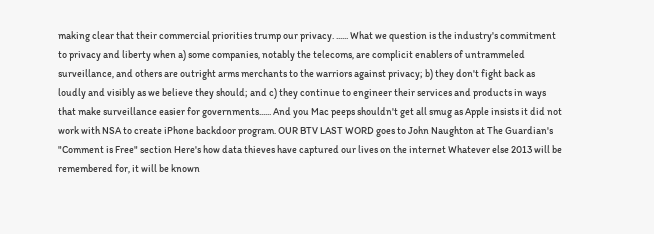making clear that their commercial priorities trump our privacy. ...... What we question is the industry's commitment to privacy and liberty when a) some companies, notably the telecoms, are complicit enablers of untrammeled surveillance, and others are outright arms merchants to the warriors against privacy; b) they don't fight back as loudly and visibly as we believe they should; and c) they continue to engineer their services and products in ways that make surveillance easier for governments...... And you Mac peeps shouldn't get all smug as Apple insists it did not work with NSA to create iPhone backdoor program. OUR BTV LAST WORD goes to John Naughton at The Guardian's "Comment is Free" section Here's how data thieves have captured our lives on the internet Whatever else 2013 will be remembered for, it will be known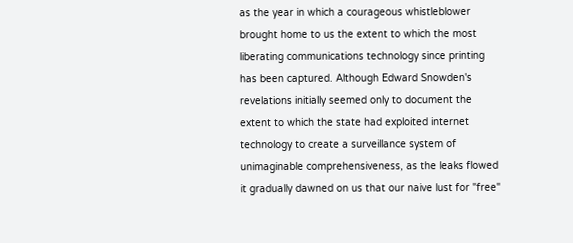as the year in which a courageous whistleblower brought home to us the extent to which the most liberating communications technology since printing has been captured. Although Edward Snowden's revelations initially seemed only to document the extent to which the state had exploited internet technology to create a surveillance system of unimaginable comprehensiveness, as the leaks flowed it gradually dawned on us that our naive lust for "free"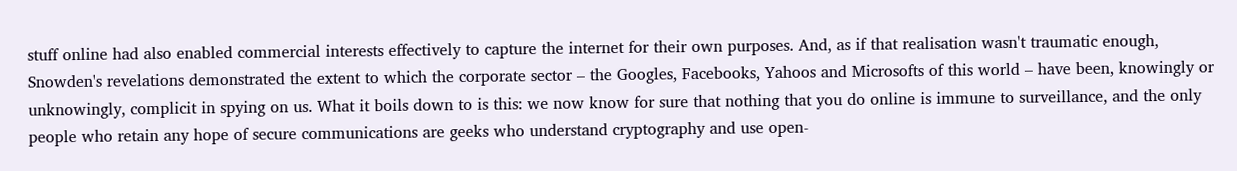stuff online had also enabled commercial interests effectively to capture the internet for their own purposes. And, as if that realisation wasn't traumatic enough, Snowden's revelations demonstrated the extent to which the corporate sector – the Googles, Facebooks, Yahoos and Microsofts of this world – have been, knowingly or unknowingly, complicit in spying on us. What it boils down to is this: we now know for sure that nothing that you do online is immune to surveillance, and the only people who retain any hope of secure communications are geeks who understand cryptography and use open-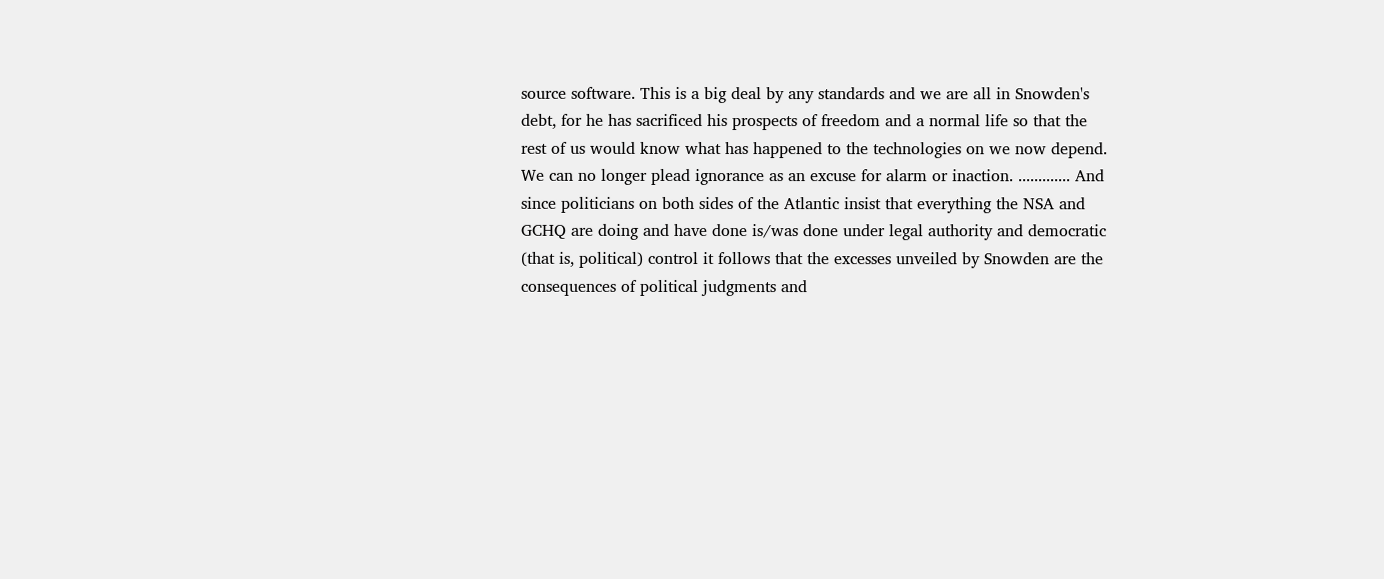source software. This is a big deal by any standards and we are all in Snowden's debt, for he has sacrificed his prospects of freedom and a normal life so that the rest of us would know what has happened to the technologies on we now depend. We can no longer plead ignorance as an excuse for alarm or inaction. ............. And since politicians on both sides of the Atlantic insist that everything the NSA and GCHQ are doing and have done is/was done under legal authority and democratic (that is, political) control it follows that the excesses unveiled by Snowden are the consequences of political judgments and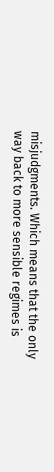misjudgments. Which means that the only way back to more sensible regimes is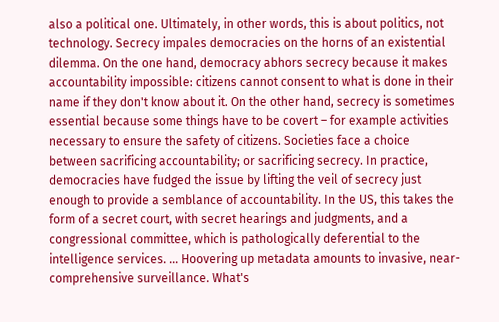also a political one. Ultimately, in other words, this is about politics, not technology. Secrecy impales democracies on the horns of an existential dilemma. On the one hand, democracy abhors secrecy because it makes accountability impossible: citizens cannot consent to what is done in their name if they don't know about it. On the other hand, secrecy is sometimes essential because some things have to be covert – for example activities necessary to ensure the safety of citizens. Societies face a choice between sacrificing accountability; or sacrificing secrecy. In practice, democracies have fudged the issue by lifting the veil of secrecy just enough to provide a semblance of accountability. In the US, this takes the form of a secret court, with secret hearings and judgments, and a congressional committee, which is pathologically deferential to the intelligence services. ... Hoovering up metadata amounts to invasive, near-comprehensive surveillance. What's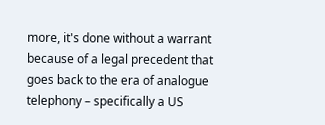more, it's done without a warrant because of a legal precedent that goes back to the era of analogue telephony – specifically a US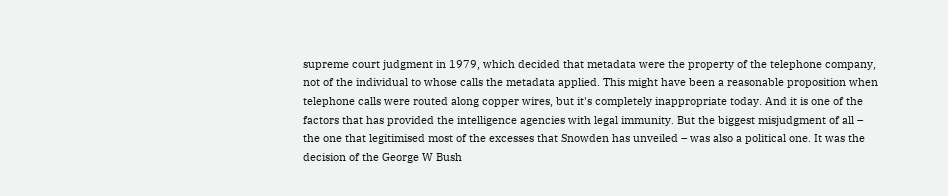supreme court judgment in 1979, which decided that metadata were the property of the telephone company, not of the individual to whose calls the metadata applied. This might have been a reasonable proposition when telephone calls were routed along copper wires, but it's completely inappropriate today. And it is one of the factors that has provided the intelligence agencies with legal immunity. But the biggest misjudgment of all – the one that legitimised most of the excesses that Snowden has unveiled – was also a political one. It was the decision of the George W Bush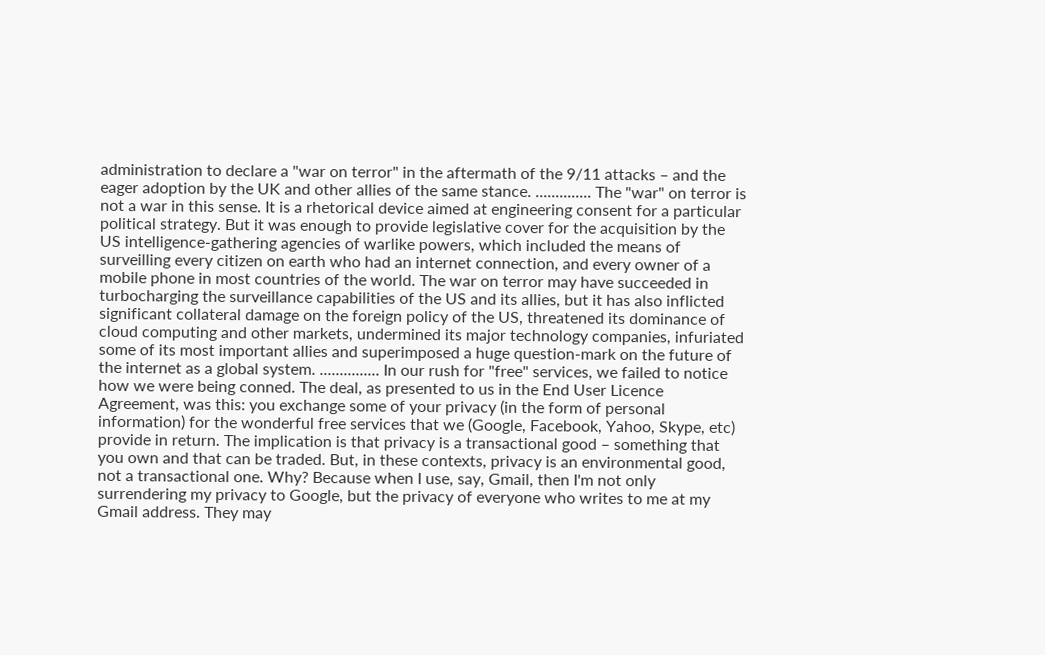administration to declare a "war on terror" in the aftermath of the 9/11 attacks – and the eager adoption by the UK and other allies of the same stance. .............. The "war" on terror is not a war in this sense. It is a rhetorical device aimed at engineering consent for a particular political strategy. But it was enough to provide legislative cover for the acquisition by the US intelligence-gathering agencies of warlike powers, which included the means of surveilling every citizen on earth who had an internet connection, and every owner of a mobile phone in most countries of the world. The war on terror may have succeeded in turbocharging the surveillance capabilities of the US and its allies, but it has also inflicted significant collateral damage on the foreign policy of the US, threatened its dominance of cloud computing and other markets, undermined its major technology companies, infuriated some of its most important allies and superimposed a huge question-mark on the future of the internet as a global system. ............... In our rush for "free" services, we failed to notice how we were being conned. The deal, as presented to us in the End User Licence Agreement, was this: you exchange some of your privacy (in the form of personal information) for the wonderful free services that we (Google, Facebook, Yahoo, Skype, etc) provide in return. The implication is that privacy is a transactional good – something that you own and that can be traded. But, in these contexts, privacy is an environmental good, not a transactional one. Why? Because when I use, say, Gmail, then I'm not only surrendering my privacy to Google, but the privacy of everyone who writes to me at my Gmail address. They may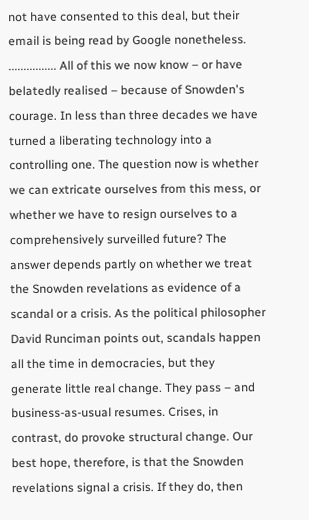not have consented to this deal, but their email is being read by Google nonetheless. ................ All of this we now know – or have belatedly realised – because of Snowden's courage. In less than three decades we have turned a liberating technology into a controlling one. The question now is whether we can extricate ourselves from this mess, or whether we have to resign ourselves to a comprehensively surveilled future? The answer depends partly on whether we treat the Snowden revelations as evidence of a scandal or a crisis. As the political philosopher David Runciman points out, scandals happen all the time in democracies, but they generate little real change. They pass – and business-as-usual resumes. Crises, in contrast, do provoke structural change. Our best hope, therefore, is that the Snowden revelations signal a crisis. If they do, then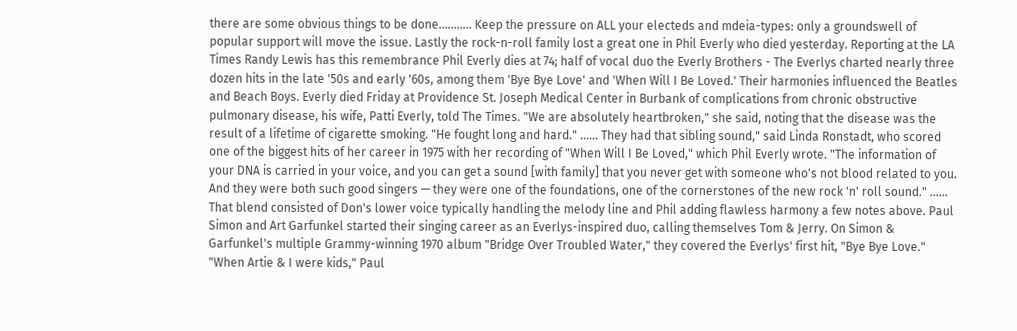there are some obvious things to be done........... Keep the pressure on ALL your electeds and mdeia-types: only a groundswell of popular support will move the issue. Lastly the rock-n-roll family lost a great one in Phil Everly who died yesterday. Reporting at the LA Times Randy Lewis has this remembrance Phil Everly dies at 74; half of vocal duo the Everly Brothers - The Everlys charted nearly three dozen hits in the late '50s and early '60s, among them 'Bye Bye Love' and 'When Will I Be Loved.' Their harmonies influenced the Beatles and Beach Boys. Everly died Friday at Providence St. Joseph Medical Center in Burbank of complications from chronic obstructive pulmonary disease, his wife, Patti Everly, told The Times. "We are absolutely heartbroken," she said, noting that the disease was the result of a lifetime of cigarette smoking. "He fought long and hard." ...... They had that sibling sound," said Linda Ronstadt, who scored one of the biggest hits of her career in 1975 with her recording of "When Will I Be Loved," which Phil Everly wrote. "The information of your DNA is carried in your voice, and you can get a sound [with family] that you never get with someone who's not blood related to you. And they were both such good singers — they were one of the foundations, one of the cornerstones of the new rock 'n' roll sound." ...... That blend consisted of Don's lower voice typically handling the melody line and Phil adding flawless harmony a few notes above. Paul Simon and Art Garfunkel started their singing career as an Everlys-inspired duo, calling themselves Tom & Jerry. On Simon & Garfunkel's multiple Grammy-winning 1970 album "Bridge Over Troubled Water," they covered the Everlys' first hit, "Bye Bye Love." "When Artie & I were kids," Paul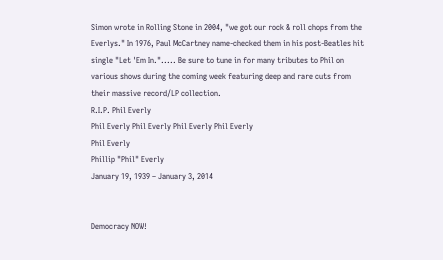Simon wrote in Rolling Stone in 2004, "we got our rock & roll chops from the Everlys." In 1976, Paul McCartney name-checked them in his post-Beatles hit single "Let 'Em In."..... Be sure to tune in for many tributes to Phil on various shows during the coming week featuring deep and rare cuts from their massive record/LP collection.
R.I.P. Phil Everly
Phil Everly Phil Everly Phil Everly Phil Everly
Phil Everly
Phillip "Phil" Everly
January 19, 1939 – January 3, 2014


Democracy NOW!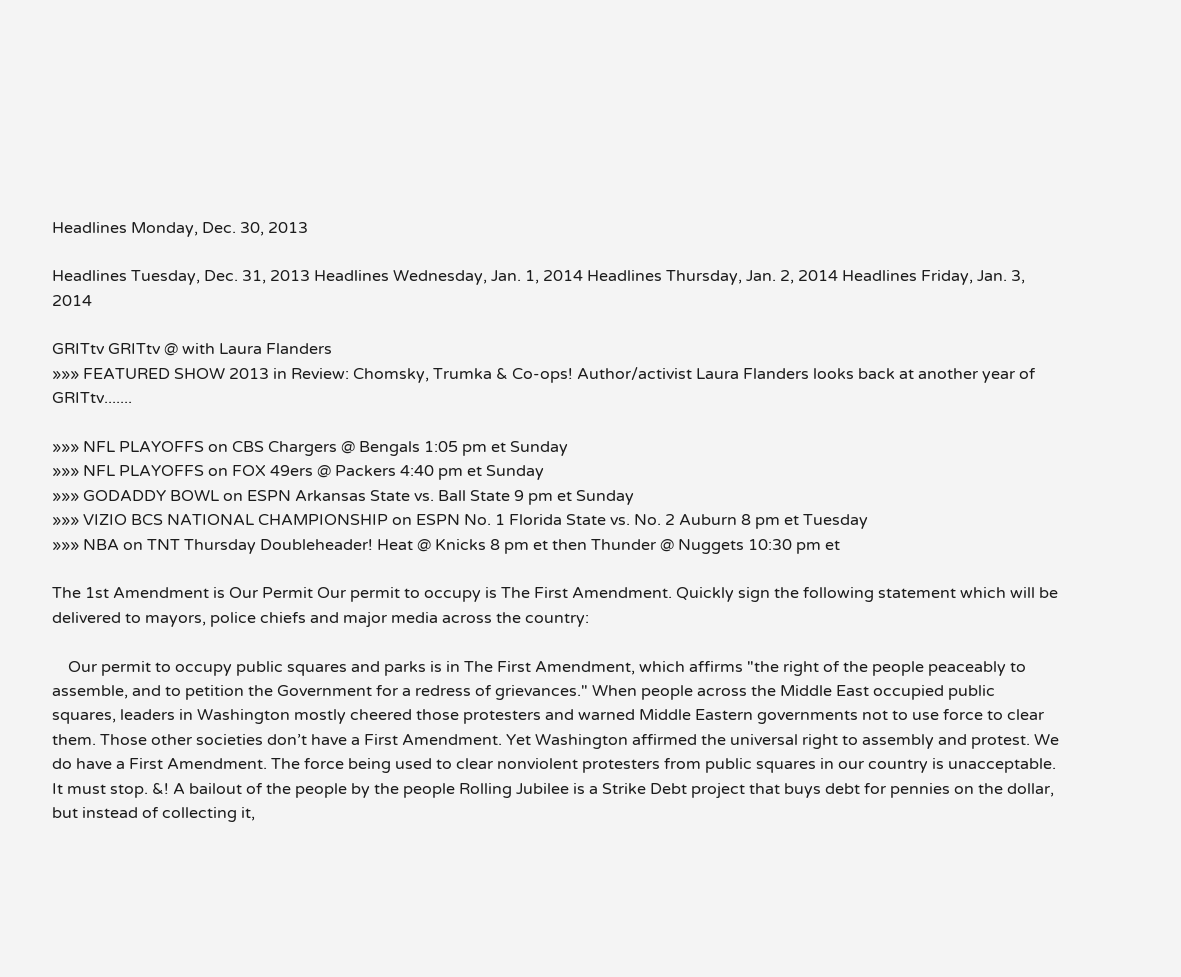Headlines Monday, Dec. 30, 2013

Headlines Tuesday, Dec. 31, 2013 Headlines Wednesday, Jan. 1, 2014 Headlines Thursday, Jan. 2, 2014 Headlines Friday, Jan. 3, 2014

GRITtv GRITtv @ with Laura Flanders
»»» FEATURED SHOW 2013 in Review: Chomsky, Trumka & Co-ops! Author/activist Laura Flanders looks back at another year of GRITtv.......

»»» NFL PLAYOFFS on CBS Chargers @ Bengals 1:05 pm et Sunday
»»» NFL PLAYOFFS on FOX 49ers @ Packers 4:40 pm et Sunday
»»» GODADDY BOWL on ESPN Arkansas State vs. Ball State 9 pm et Sunday
»»» VIZIO BCS NATIONAL CHAMPIONSHIP on ESPN No. 1 Florida State vs. No. 2 Auburn 8 pm et Tuesday
»»» NBA on TNT Thursday Doubleheader! Heat @ Knicks 8 pm et then Thunder @ Nuggets 10:30 pm et

The 1st Amendment is Our Permit Our permit to occupy is The First Amendment. Quickly sign the following statement which will be delivered to mayors, police chiefs and major media across the country:

    Our permit to occupy public squares and parks is in The First Amendment, which affirms "the right of the people peaceably to assemble, and to petition the Government for a redress of grievances." When people across the Middle East occupied public squares, leaders in Washington mostly cheered those protesters and warned Middle Eastern governments not to use force to clear them. Those other societies don’t have a First Amendment. Yet Washington affirmed the universal right to assembly and protest. We do have a First Amendment. The force being used to clear nonviolent protesters from public squares in our country is unacceptable. It must stop. &! A bailout of the people by the people Rolling Jubilee is a Strike Debt project that buys debt for pennies on the dollar, but instead of collecting it,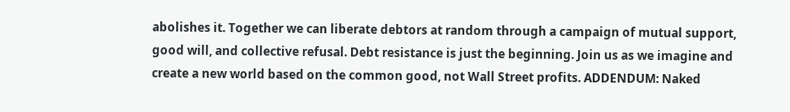abolishes it. Together we can liberate debtors at random through a campaign of mutual support, good will, and collective refusal. Debt resistance is just the beginning. Join us as we imagine and create a new world based on the common good, not Wall Street profits. ADDENDUM: Naked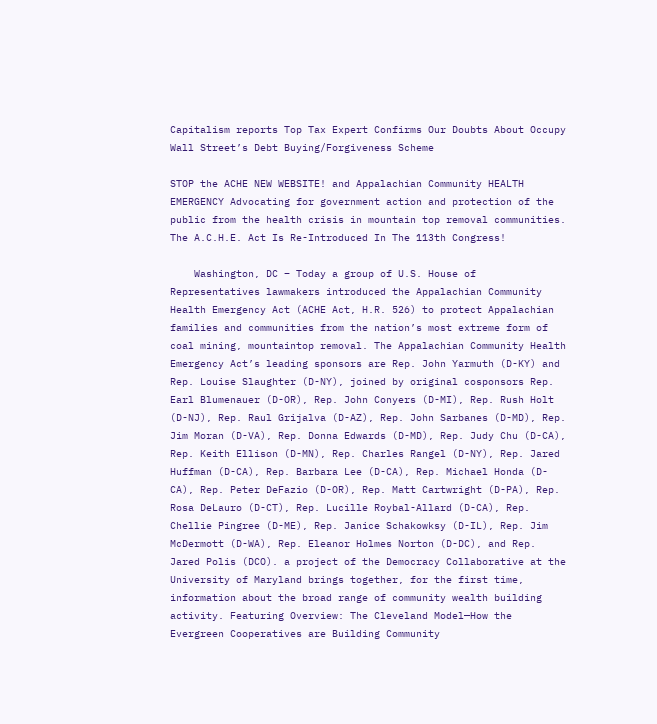Capitalism reports Top Tax Expert Confirms Our Doubts About Occupy Wall Street’s Debt Buying/Forgiveness Scheme

STOP the ACHE NEW WEBSITE! and Appalachian Community HEALTH EMERGENCY Advocating for government action and protection of the public from the health crisis in mountain top removal communities. The A.C.H.E. Act Is Re-Introduced In The 113th Congress!

    Washington, DC – Today a group of U.S. House of Representatives lawmakers introduced the Appalachian Community Health Emergency Act (ACHE Act, H.R. 526) to protect Appalachian families and communities from the nation’s most extreme form of coal mining, mountaintop removal. The Appalachian Community Health Emergency Act’s leading sponsors are Rep. John Yarmuth (D-KY) and Rep. Louise Slaughter (D-NY), joined by original cosponsors Rep. Earl Blumenauer (D-OR), Rep. John Conyers (D-MI), Rep. Rush Holt (D-NJ), Rep. Raul Grijalva (D-AZ), Rep. John Sarbanes (D-MD), Rep. Jim Moran (D-VA), Rep. Donna Edwards (D-MD), Rep. Judy Chu (D-CA), Rep. Keith Ellison (D-MN), Rep. Charles Rangel (D-NY), Rep. Jared Huffman (D-CA), Rep. Barbara Lee (D-CA), Rep. Michael Honda (D-CA), Rep. Peter DeFazio (D-OR), Rep. Matt Cartwright (D-PA), Rep. Rosa DeLauro (D-CT), Rep. Lucille Roybal-Allard (D-CA), Rep. Chellie Pingree (D-ME), Rep. Janice Schakowksy (D-IL), Rep. Jim McDermott (D-WA), Rep. Eleanor Holmes Norton (D-DC), and Rep. Jared Polis (DCO). a project of the Democracy Collaborative at the University of Maryland brings together, for the first time, information about the broad range of community wealth building activity. Featuring Overview: The Cleveland Model—How the Evergreen Cooperatives are Building Community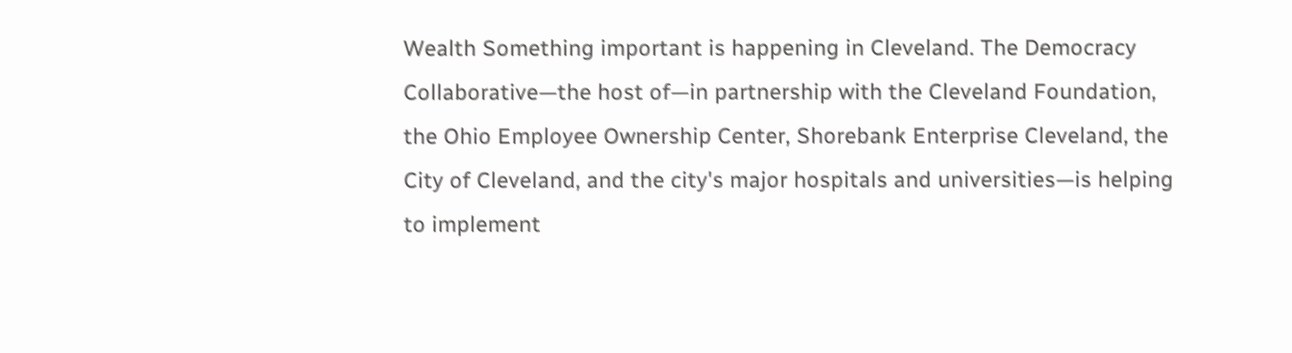Wealth Something important is happening in Cleveland. The Democracy Collaborative—the host of—in partnership with the Cleveland Foundation, the Ohio Employee Ownership Center, Shorebank Enterprise Cleveland, the City of Cleveland, and the city's major hospitals and universities—is helping to implement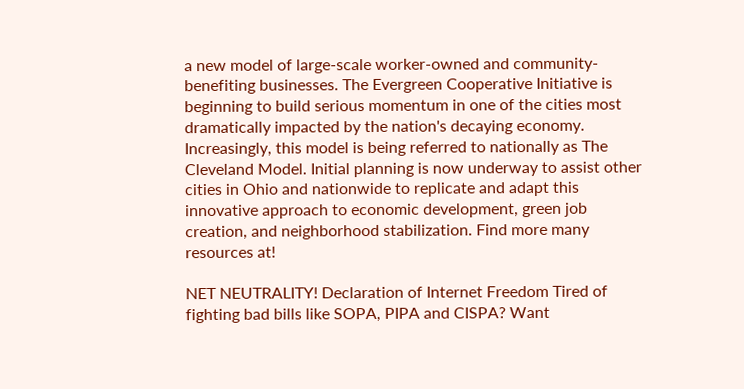a new model of large-scale worker-owned and community-benefiting businesses. The Evergreen Cooperative Initiative is beginning to build serious momentum in one of the cities most dramatically impacted by the nation's decaying economy. Increasingly, this model is being referred to nationally as The Cleveland Model. Initial planning is now underway to assist other cities in Ohio and nationwide to replicate and adapt this innovative approach to economic development, green job creation, and neighborhood stabilization. Find more many resources at!

NET NEUTRALITY! Declaration of Internet Freedom Tired of fighting bad bills like SOPA, PIPA and CISPA? Want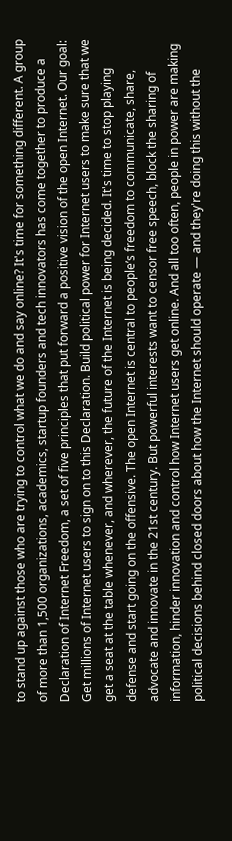to stand up against those who are trying to control what we do and say online? It's time for something different. A group of more than 1,500 organizations, academics, startup founders and tech innovators has come together to produce a Declaration of Internet Freedom, a set of five principles that put forward a positive vision of the open Internet. Our goal: Get millions of Internet users to sign on to this Declaration. Build political power for Internet users to make sure that we get a seat at the table whenever, and wherever, the future of the Internet is being decided. It's time to stop playing defense and start going on the offensive. The open Internet is central to people’s freedom to communicate, share, advocate and innovate in the 21st century. But powerful interests want to censor free speech, block the sharing of information, hinder innovation and control how Internet users get online. And all too often, people in power are making political decisions behind closed doors about how the Internet should operate — and they're doing this without the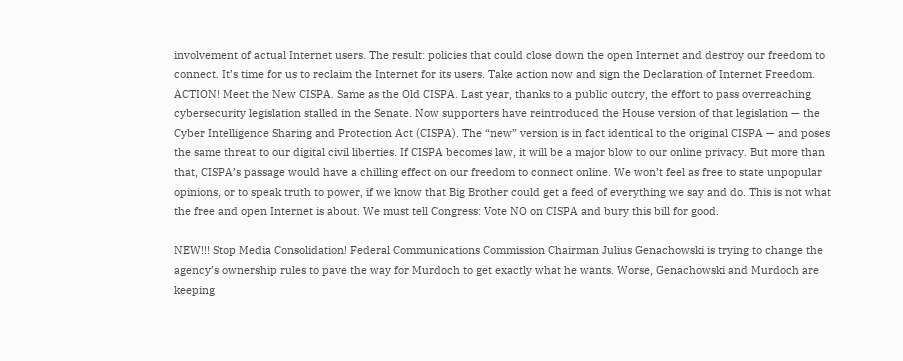involvement of actual Internet users. The result: policies that could close down the open Internet and destroy our freedom to connect. It’s time for us to reclaim the Internet for its users. Take action now and sign the Declaration of Internet Freedom. ACTION! Meet the New CISPA. Same as the Old CISPA. Last year, thanks to a public outcry, the effort to pass overreaching cybersecurity legislation stalled in the Senate. Now supporters have reintroduced the House version of that legislation — the Cyber Intelligence Sharing and Protection Act (CISPA). The “new” version is in fact identical to the original CISPA — and poses the same threat to our digital civil liberties. If CISPA becomes law, it will be a major blow to our online privacy. But more than that, CISPA’s passage would have a chilling effect on our freedom to connect online. We won’t feel as free to state unpopular opinions, or to speak truth to power, if we know that Big Brother could get a feed of everything we say and do. This is not what the free and open Internet is about. We must tell Congress: Vote NO on CISPA and bury this bill for good.

NEW!!! Stop Media Consolidation! Federal Communications Commission Chairman Julius Genachowski is trying to change the agency’s ownership rules to pave the way for Murdoch to get exactly what he wants. Worse, Genachowski and Murdoch are keeping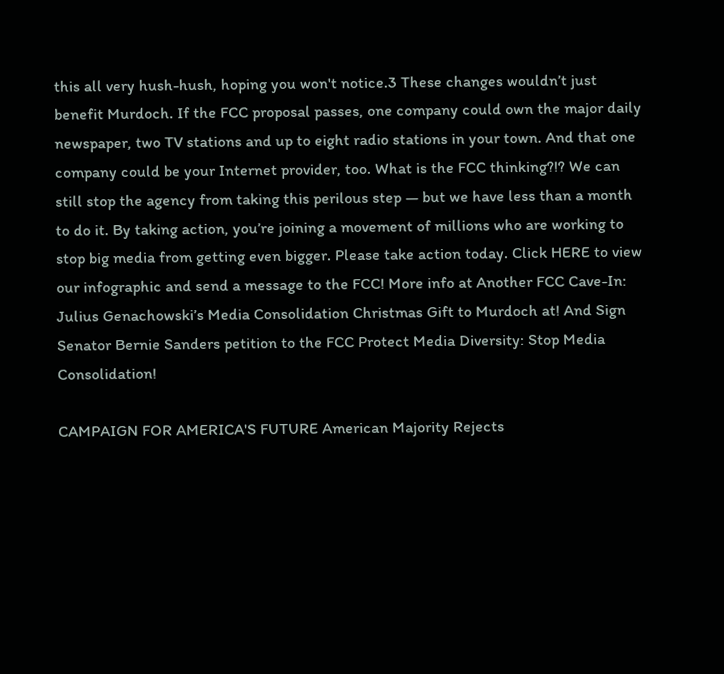this all very hush-hush, hoping you won't notice.3 These changes wouldn’t just benefit Murdoch. If the FCC proposal passes, one company could own the major daily newspaper, two TV stations and up to eight radio stations in your town. And that one company could be your Internet provider, too. What is the FCC thinking?!? We can still stop the agency from taking this perilous step — but we have less than a month to do it. By taking action, you’re joining a movement of millions who are working to stop big media from getting even bigger. Please take action today. Click HERE to view our infographic and send a message to the FCC! More info at Another FCC Cave-In: Julius Genachowski’s Media Consolidation Christmas Gift to Murdoch at! And Sign Senator Bernie Sanders petition to the FCC Protect Media Diversity: Stop Media Consolidation!

CAMPAIGN FOR AMERICA'S FUTURE American Majority Rejects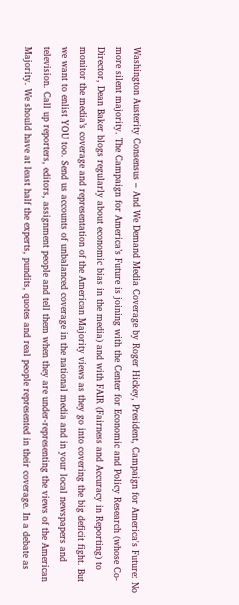Washington Austerity Consensus – And We Demand Media Coverage by Roger Hickey, President, Campaign for America's Future: No more silent majority. The Campaign for America’s Future is joining with the Center for Economic and Policy Research (whose Co-Director, Dean Baker blogs regularly about economic bias in the media) and with FAIR (Fairness and Accuracy in Reporting) to monitor the media’s coverage and representation of the American Majority views as they go into covering the big deficit fight. But we want to enlist YOU too. Send us accounts of unbalanced coverage in the national media and in your local newspapers and television. Call up reporters, editors, assignment people and tell them when they are under-representing the views of the American Majority. We should have at least half the experts, pundits, quotes and real people represented in their coverage. In a debate as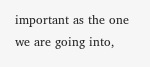important as the one we are going into,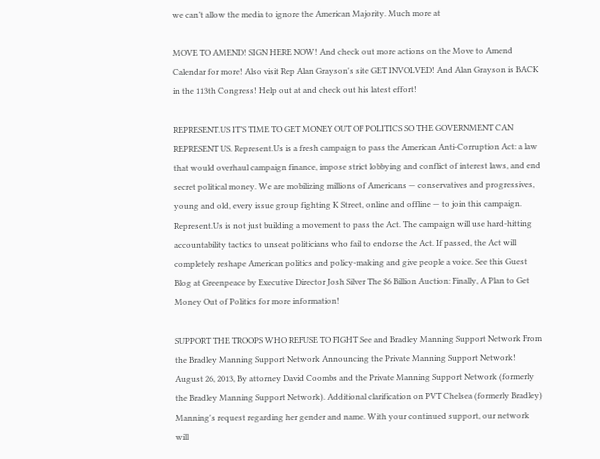we can’t allow the media to ignore the American Majority. Much more at

MOVE TO AMEND! SIGN HERE NOW! And check out more actions on the Move to Amend Calendar for more! Also visit Rep Alan Grayson's site GET INVOLVED! And Alan Grayson is BACK in the 113th Congress! Help out at and check out his latest effort!

REPRESENT.US IT’S TIME TO GET MONEY OUT OF POLITICS SO THE GOVERNMENT CAN REPRESENT US. Represent.Us is a fresh campaign to pass the American Anti-Corruption Act: a law that would overhaul campaign finance, impose strict lobbying and conflict of interest laws, and end secret political money. We are mobilizing millions of Americans — conservatives and progressives, young and old, every issue group fighting K Street, online and offline — to join this campaign. Represent.Us is not just building a movement to pass the Act. The campaign will use hard-hitting accountability tactics to unseat politicians who fail to endorse the Act. If passed, the Act will completely reshape American politics and policy-making and give people a voice. See this Guest Blog at Greenpeace by Executive Director Josh Silver The $6 Billion Auction: Finally, A Plan to Get Money Out of Politics for more information!

SUPPORT THE TROOPS WHO REFUSE TO FIGHT See and Bradley Manning Support Network From the Bradley Manning Support Network Announcing the Private Manning Support Network! August 26, 2013, By attorney David Coombs and the Private Manning Support Network (formerly the Bradley Manning Support Network). Additional clarification on PVT Chelsea (formerly Bradley) Manning's request regarding her gender and name. With your continued support, our network will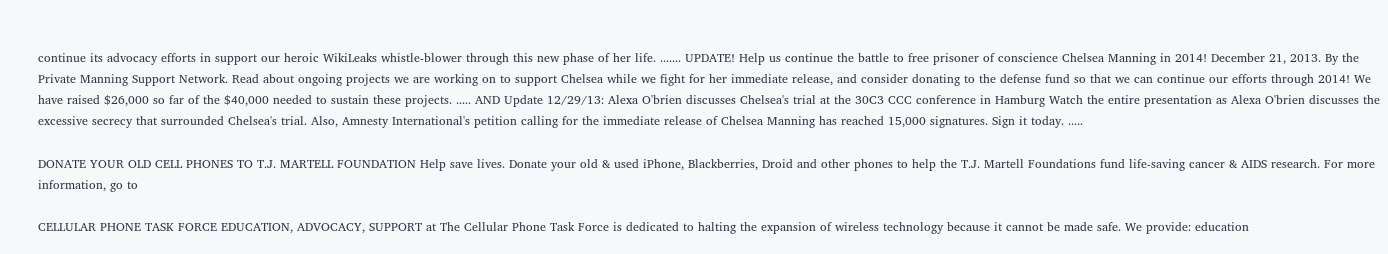continue its advocacy efforts in support our heroic WikiLeaks whistle-blower through this new phase of her life. ....... UPDATE! Help us continue the battle to free prisoner of conscience Chelsea Manning in 2014! December 21, 2013. By the Private Manning Support Network. Read about ongoing projects we are working on to support Chelsea while we fight for her immediate release, and consider donating to the defense fund so that we can continue our efforts through 2014! We have raised $26,000 so far of the $40,000 needed to sustain these projects. ..... AND Update 12/29/13: Alexa O'brien discusses Chelsea's trial at the 30C3 CCC conference in Hamburg Watch the entire presentation as Alexa O'brien discusses the excessive secrecy that surrounded Chelsea's trial. Also, Amnesty International's petition calling for the immediate release of Chelsea Manning has reached 15,000 signatures. Sign it today. .....

DONATE YOUR OLD CELL PHONES TO T.J. MARTELL FOUNDATION Help save lives. Donate your old & used iPhone, Blackberries, Droid and other phones to help the T.J. Martell Foundations fund life-saving cancer & AIDS research. For more information, go to

CELLULAR PHONE TASK FORCE EDUCATION, ADVOCACY, SUPPORT at The Cellular Phone Task Force is dedicated to halting the expansion of wireless technology because it cannot be made safe. We provide: education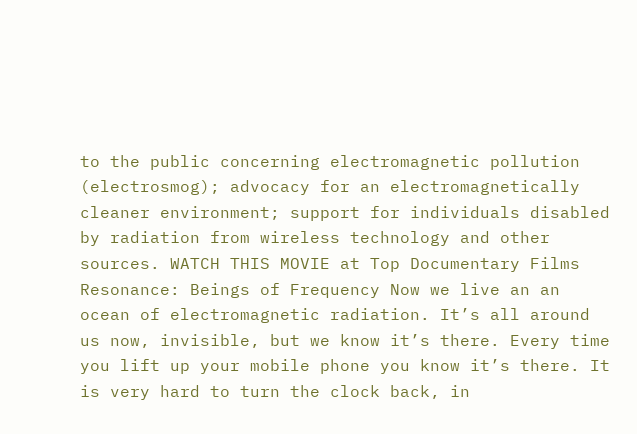to the public concerning electromagnetic pollution (electrosmog); advocacy for an electromagnetically cleaner environment; support for individuals disabled by radiation from wireless technology and other sources. WATCH THIS MOVIE at Top Documentary Films Resonance: Beings of Frequency Now we live an an ocean of electromagnetic radiation. It’s all around us now, invisible, but we know it’s there. Every time you lift up your mobile phone you know it’s there. It is very hard to turn the clock back, in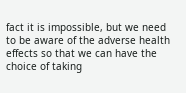fact it is impossible, but we need to be aware of the adverse health effects so that we can have the choice of taking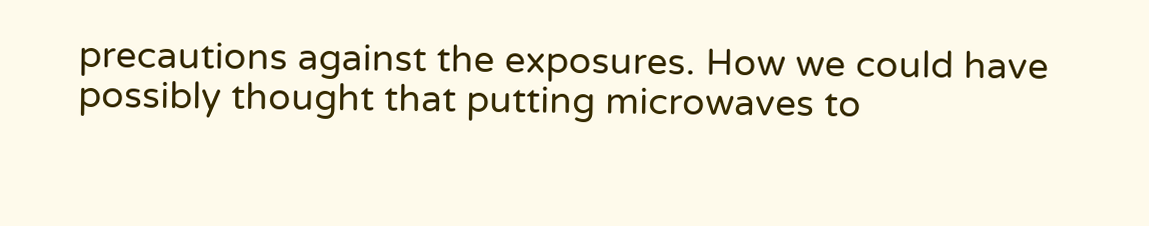precautions against the exposures. How we could have possibly thought that putting microwaves to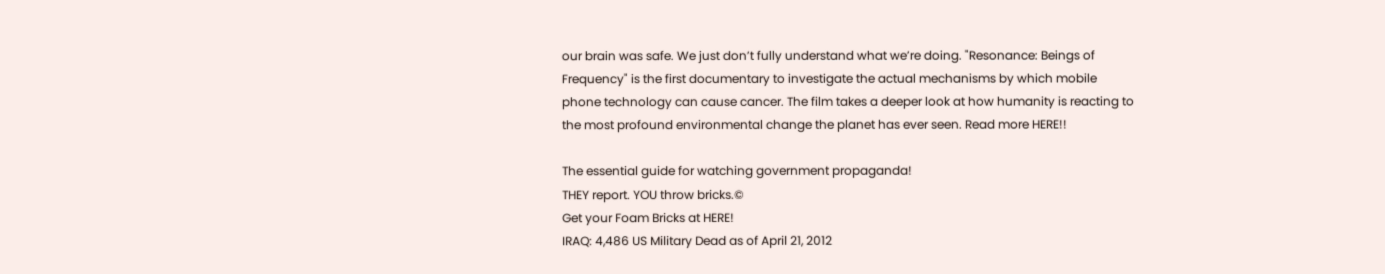our brain was safe. We just don’t fully understand what we’re doing. "Resonance: Beings of Frequency" is the first documentary to investigate the actual mechanisms by which mobile phone technology can cause cancer. The film takes a deeper look at how humanity is reacting to the most profound environmental change the planet has ever seen. Read more HERE!!

The essential guide for watching government propaganda!
THEY report. YOU throw bricks.©
Get your Foam Bricks at HERE!
IRAQ: 4,486 US Military Dead as of April 21, 2012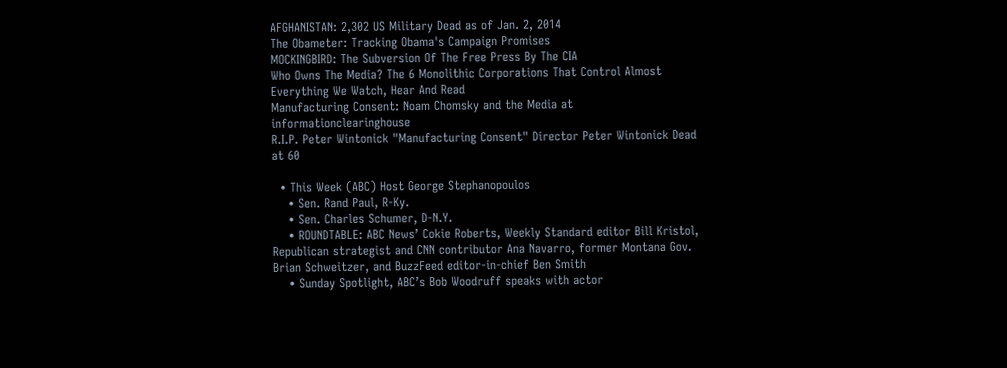AFGHANISTAN: 2,302 US Military Dead as of Jan. 2, 2014
The Obameter: Tracking Obama's Campaign Promises
MOCKINGBIRD: The Subversion Of The Free Press By The CIA
Who Owns The Media? The 6 Monolithic Corporations That Control Almost Everything We Watch, Hear And Read
Manufacturing Consent: Noam Chomsky and the Media at informationclearinghouse
R.I.P. Peter Wintonick "Manufacturing Consent" Director Peter Wintonick Dead at 60

  • This Week (ABC) Host George Stephanopoulos
    • Sen. Rand Paul, R-Ky.
    • Sen. Charles Schumer, D-N.Y.
    • ROUNDTABLE: ABC News’ Cokie Roberts, Weekly Standard editor Bill Kristol, Republican strategist and CNN contributor Ana Navarro, former Montana Gov. Brian Schweitzer, and BuzzFeed editor-in-chief Ben Smith
    • Sunday Spotlight, ABC’s Bob Woodruff speaks with actor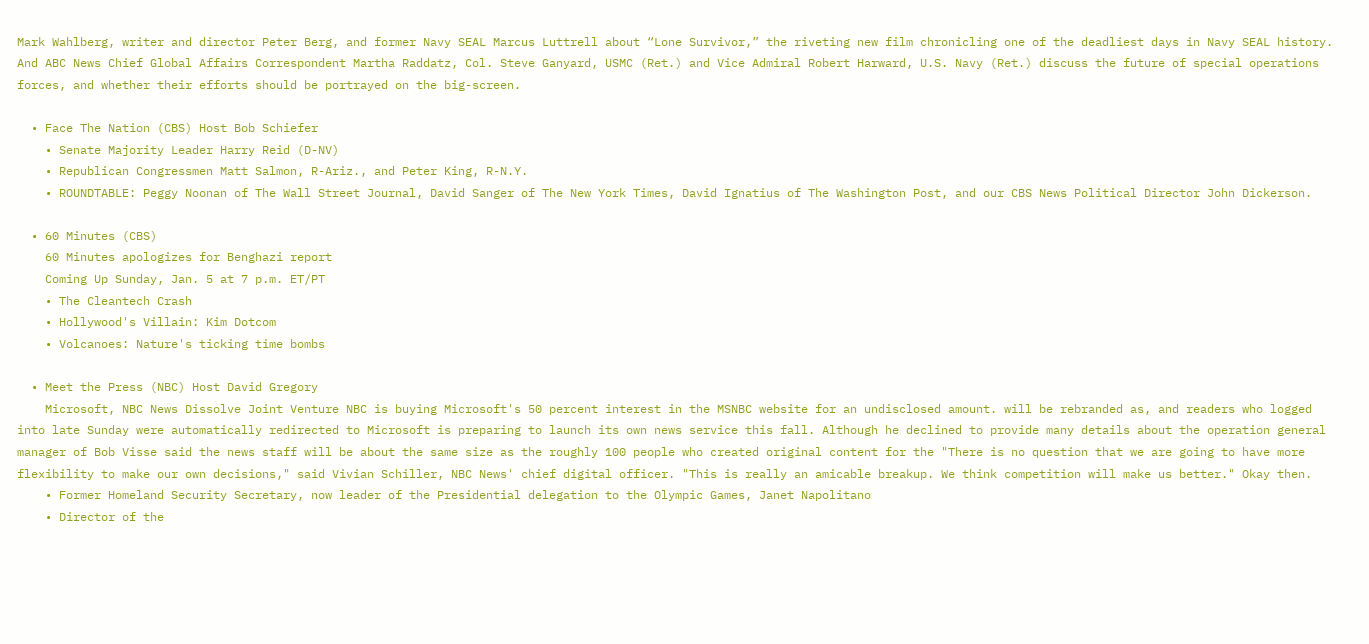Mark Wahlberg, writer and director Peter Berg, and former Navy SEAL Marcus Luttrell about “Lone Survivor,” the riveting new film chronicling one of the deadliest days in Navy SEAL history. And ABC News Chief Global Affairs Correspondent Martha Raddatz, Col. Steve Ganyard, USMC (Ret.) and Vice Admiral Robert Harward, U.S. Navy (Ret.) discuss the future of special operations forces, and whether their efforts should be portrayed on the big-screen.

  • Face The Nation (CBS) Host Bob Schiefer
    • Senate Majority Leader Harry Reid (D-NV)
    • Republican Congressmen Matt Salmon, R-Ariz., and Peter King, R-N.Y.
    • ROUNDTABLE: Peggy Noonan of The Wall Street Journal, David Sanger of The New York Times, David Ignatius of The Washington Post, and our CBS News Political Director John Dickerson.

  • 60 Minutes (CBS)
    60 Minutes apologizes for Benghazi report
    Coming Up Sunday, Jan. 5 at 7 p.m. ET/PT
    • The Cleantech Crash
    • Hollywood's Villain: Kim Dotcom
    • Volcanoes: Nature's ticking time bombs

  • Meet the Press (NBC) Host David Gregory
    Microsoft, NBC News Dissolve Joint Venture NBC is buying Microsoft's 50 percent interest in the MSNBC website for an undisclosed amount. will be rebranded as, and readers who logged into late Sunday were automatically redirected to Microsoft is preparing to launch its own news service this fall. Although he declined to provide many details about the operation general manager of Bob Visse said the news staff will be about the same size as the roughly 100 people who created original content for the "There is no question that we are going to have more flexibility to make our own decisions," said Vivian Schiller, NBC News' chief digital officer. "This is really an amicable breakup. We think competition will make us better." Okay then.
    • Former Homeland Security Secretary, now leader of the Presidential delegation to the Olympic Games, Janet Napolitano
    • Director of the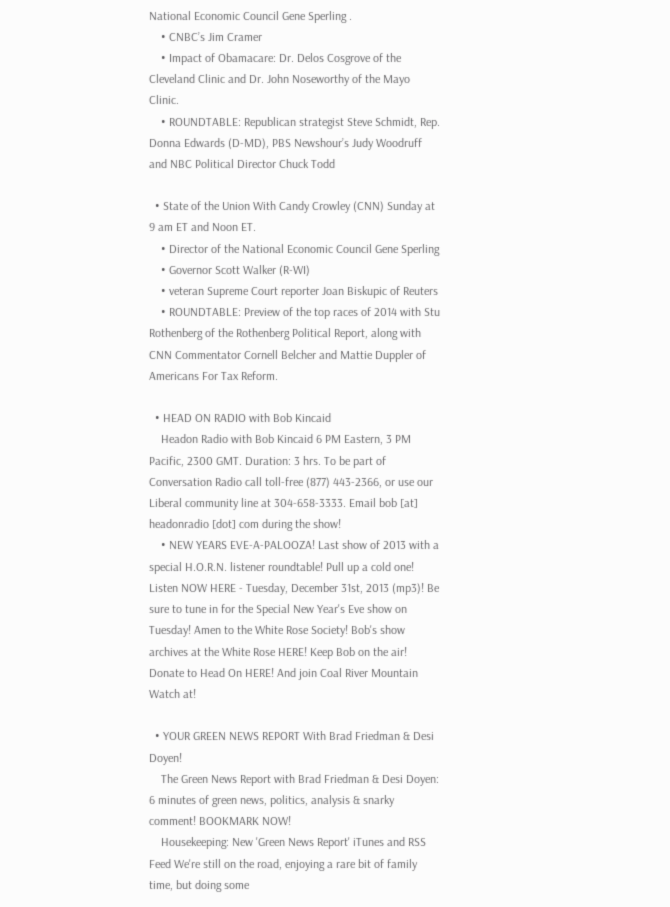National Economic Council Gene Sperling .
    • CNBC’s Jim Cramer
    • Impact of Obamacare: Dr. Delos Cosgrove of the Cleveland Clinic and Dr. John Noseworthy of the Mayo Clinic.
    • ROUNDTABLE: Republican strategist Steve Schmidt, Rep. Donna Edwards (D-MD), PBS Newshour’s Judy Woodruff and NBC Political Director Chuck Todd

  • State of the Union With Candy Crowley (CNN) Sunday at 9 am ET and Noon ET.
    • Director of the National Economic Council Gene Sperling
    • Governor Scott Walker (R-WI)
    • veteran Supreme Court reporter Joan Biskupic of Reuters
    • ROUNDTABLE: Preview of the top races of 2014 with Stu Rothenberg of the Rothenberg Political Report, along with CNN Commentator Cornell Belcher and Mattie Duppler of Americans For Tax Reform.

  • HEAD ON RADIO with Bob Kincaid
    Headon Radio with Bob Kincaid 6 PM Eastern, 3 PM Pacific, 2300 GMT. Duration: 3 hrs. To be part of Conversation Radio call toll-free (877) 443-2366, or use our Liberal community line at 304-658-3333. Email bob [at] headonradio [dot] com during the show!
    • NEW YEARS EVE-A-PALOOZA! Last show of 2013 with a special H.O.R.N. listener roundtable! Pull up a cold one! Listen NOW HERE - Tuesday, December 31st, 2013 (mp3)! Be sure to tune in for the Special New Year's Eve show on Tuesday! Amen to the White Rose Society! Bob's show archives at the White Rose HERE! Keep Bob on the air! Donate to Head On HERE! And join Coal River Mountain Watch at!

  • YOUR GREEN NEWS REPORT With Brad Friedman & Desi Doyen!
    The Green News Report with Brad Friedman & Desi Doyen: 6 minutes of green news, politics, analysis & snarky comment! BOOKMARK NOW!
    Housekeeping: New 'Green News Report' iTunes and RSS Feed We're still on the road, enjoying a rare bit of family time, but doing some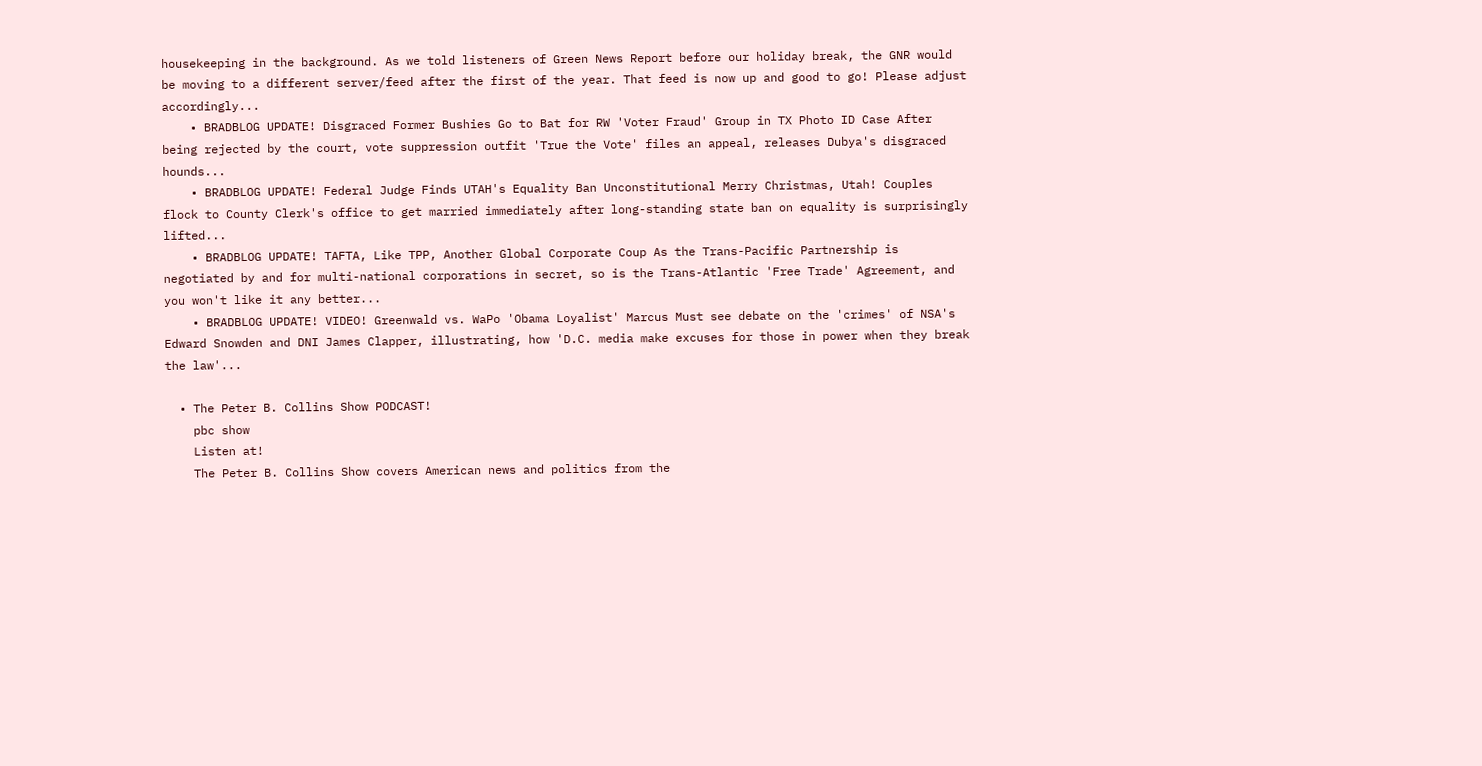housekeeping in the background. As we told listeners of Green News Report before our holiday break, the GNR would be moving to a different server/feed after the first of the year. That feed is now up and good to go! Please adjust accordingly...
    • BRADBLOG UPDATE! Disgraced Former Bushies Go to Bat for RW 'Voter Fraud' Group in TX Photo ID Case After being rejected by the court, vote suppression outfit 'True the Vote' files an appeal, releases Dubya's disgraced hounds...
    • BRADBLOG UPDATE! Federal Judge Finds UTAH's Equality Ban Unconstitutional Merry Christmas, Utah! Couples flock to County Clerk's office to get married immediately after long-standing state ban on equality is surprisingly lifted...
    • BRADBLOG UPDATE! TAFTA, Like TPP, Another Global Corporate Coup As the Trans-Pacific Partnership is negotiated by and for multi-national corporations in secret, so is the Trans-Atlantic 'Free Trade' Agreement, and you won't like it any better...
    • BRADBLOG UPDATE! VIDEO! Greenwald vs. WaPo 'Obama Loyalist' Marcus Must see debate on the 'crimes' of NSA's Edward Snowden and DNI James Clapper, illustrating, how 'D.C. media make excuses for those in power when they break the law'...

  • The Peter B. Collins Show PODCAST!
    pbc show
    Listen at!
    The Peter B. Collins Show covers American news and politics from the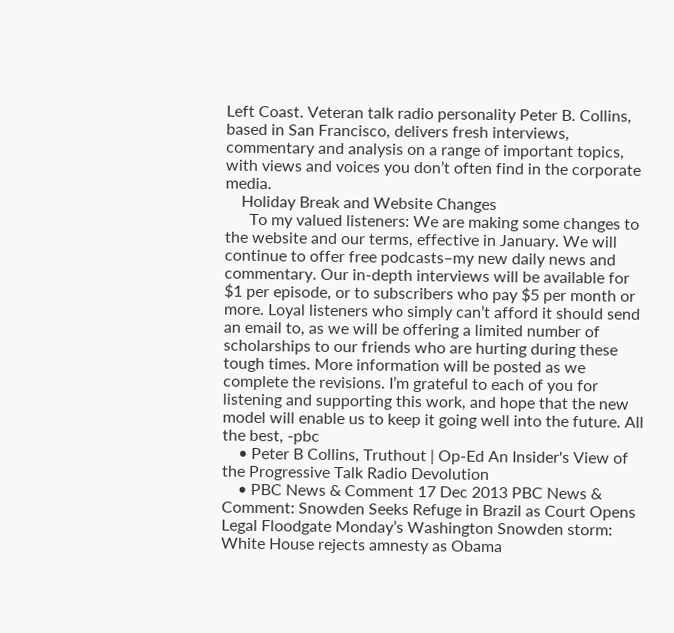Left Coast. Veteran talk radio personality Peter B. Collins, based in San Francisco, delivers fresh interviews, commentary and analysis on a range of important topics, with views and voices you don’t often find in the corporate media.
    Holiday Break and Website Changes
      To my valued listeners: We are making some changes to the website and our terms, effective in January. We will continue to offer free podcasts–my new daily news and commentary. Our in-depth interviews will be available for $1 per episode, or to subscribers who pay $5 per month or more. Loyal listeners who simply can’t afford it should send an email to, as we will be offering a limited number of scholarships to our friends who are hurting during these tough times. More information will be posted as we complete the revisions. I’m grateful to each of you for listening and supporting this work, and hope that the new model will enable us to keep it going well into the future. All the best, -pbc
    • Peter B Collins, Truthout | Op-Ed An Insider's View of the Progressive Talk Radio Devolution
    • PBC News & Comment 17 Dec 2013 PBC News & Comment: Snowden Seeks Refuge in Brazil as Court Opens Legal Floodgate Monday’s Washington Snowden storm: White House rejects amnesty as Obama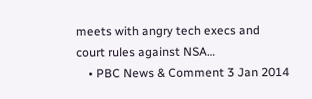meets with angry tech execs and court rules against NSA…
    • PBC News & Comment 3 Jan 2014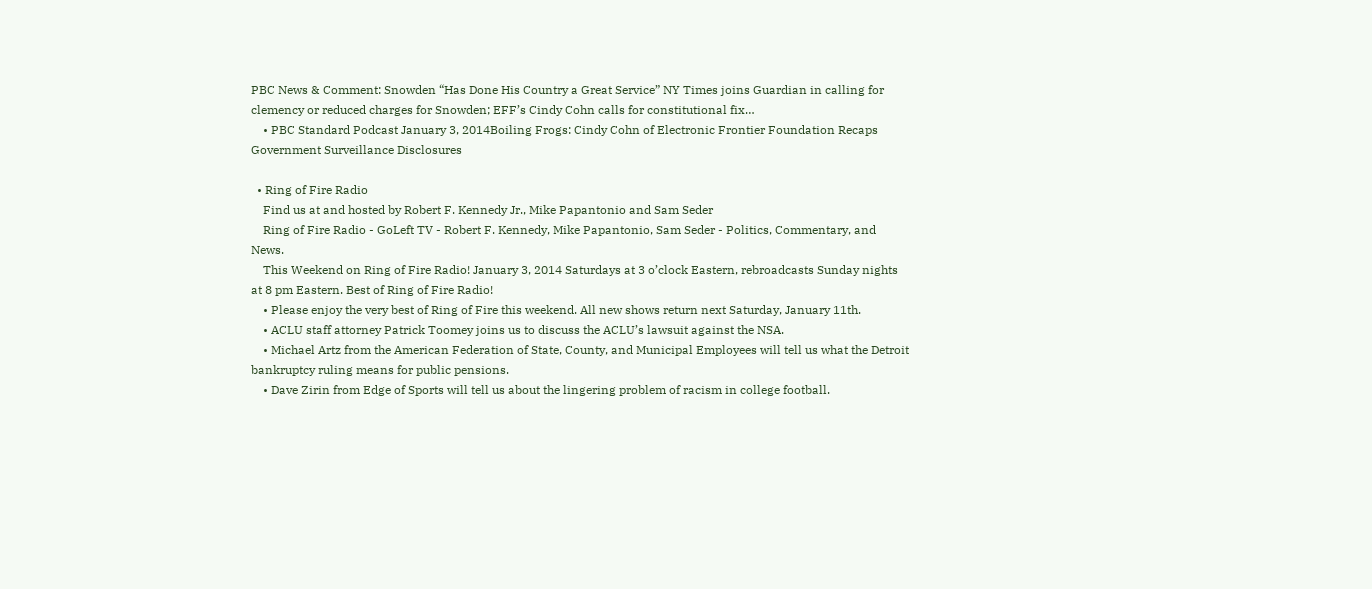PBC News & Comment: Snowden “Has Done His Country a Great Service” NY Times joins Guardian in calling for clemency or reduced charges for Snowden; EFF’s Cindy Cohn calls for constitutional fix…
    • PBC Standard Podcast January 3, 2014Boiling Frogs: Cindy Cohn of Electronic Frontier Foundation Recaps Government Surveillance Disclosures

  • Ring of Fire Radio
    Find us at and hosted by Robert F. Kennedy Jr., Mike Papantonio and Sam Seder
    Ring of Fire Radio - GoLeft TV - Robert F. Kennedy, Mike Papantonio, Sam Seder - Politics, Commentary, and News.
    This Weekend on Ring of Fire Radio! January 3, 2014 Saturdays at 3 o’clock Eastern, rebroadcasts Sunday nights at 8 pm Eastern. Best of Ring of Fire Radio!
    • Please enjoy the very best of Ring of Fire this weekend. All new shows return next Saturday, January 11th.
    • ACLU staff attorney Patrick Toomey joins us to discuss the ACLU’s lawsuit against the NSA.
    • Michael Artz from the American Federation of State, County, and Municipal Employees will tell us what the Detroit bankruptcy ruling means for public pensions.
    • Dave Zirin from Edge of Sports will tell us about the lingering problem of racism in college football.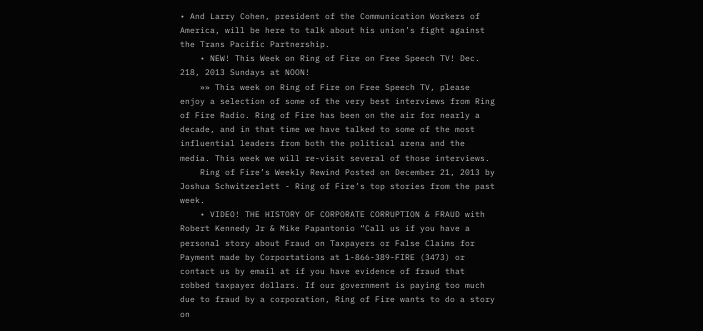• And Larry Cohen, president of the Communication Workers of America, will be here to talk about his union’s fight against the Trans Pacific Partnership.
    • NEW! This Week on Ring of Fire on Free Speech TV! Dec. 218, 2013 Sundays at NOON!
    »» This week on Ring of Fire on Free Speech TV, please enjoy a selection of some of the very best interviews from Ring of Fire Radio. Ring of Fire has been on the air for nearly a decade, and in that time we have talked to some of the most influential leaders from both the political arena and the media. This week we will re-visit several of those interviews.
    Ring of Fire’s Weekly Rewind Posted on December 21, 2013 by Joshua Schwitzerlett - Ring of Fire’s top stories from the past week.
    • VIDEO! THE HISTORY OF CORPORATE CORRUPTION & FRAUD with Robert Kennedy Jr & Mike Papantonio “Call us if you have a personal story about Fraud on Taxpayers or False Claims for Payment made by Corportations at 1-866-389-FIRE (3473) or contact us by email at if you have evidence of fraud that robbed taxpayer dollars. If our government is paying too much due to fraud by a corporation, Ring of Fire wants to do a story on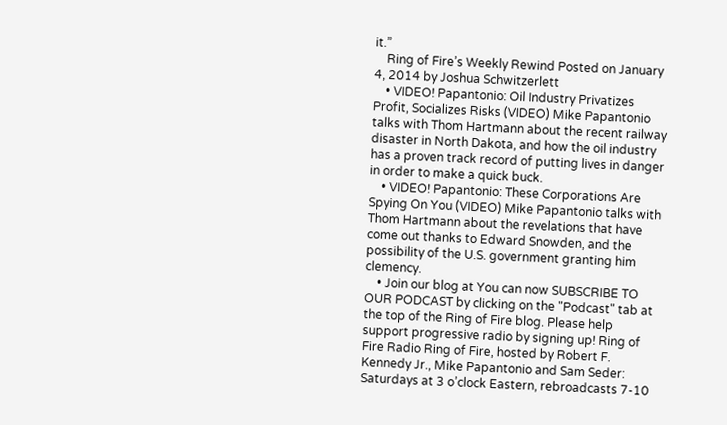it.”
    Ring of Fire’s Weekly Rewind Posted on January 4, 2014 by Joshua Schwitzerlett
    • VIDEO! Papantonio: Oil Industry Privatizes Profit, Socializes Risks (VIDEO) Mike Papantonio talks with Thom Hartmann about the recent railway disaster in North Dakota, and how the oil industry has a proven track record of putting lives in danger in order to make a quick buck.
    • VIDEO! Papantonio: These Corporations Are Spying On You (VIDEO) Mike Papantonio talks with Thom Hartmann about the revelations that have come out thanks to Edward Snowden, and the possibility of the U.S. government granting him clemency.
    • Join our blog at You can now SUBSCRIBE TO OUR PODCAST by clicking on the "Podcast" tab at the top of the Ring of Fire blog. Please help support progressive radio by signing up! Ring of Fire Radio Ring of Fire, hosted by Robert F. Kennedy Jr., Mike Papantonio and Sam Seder: Saturdays at 3 o’clock Eastern, rebroadcasts 7-10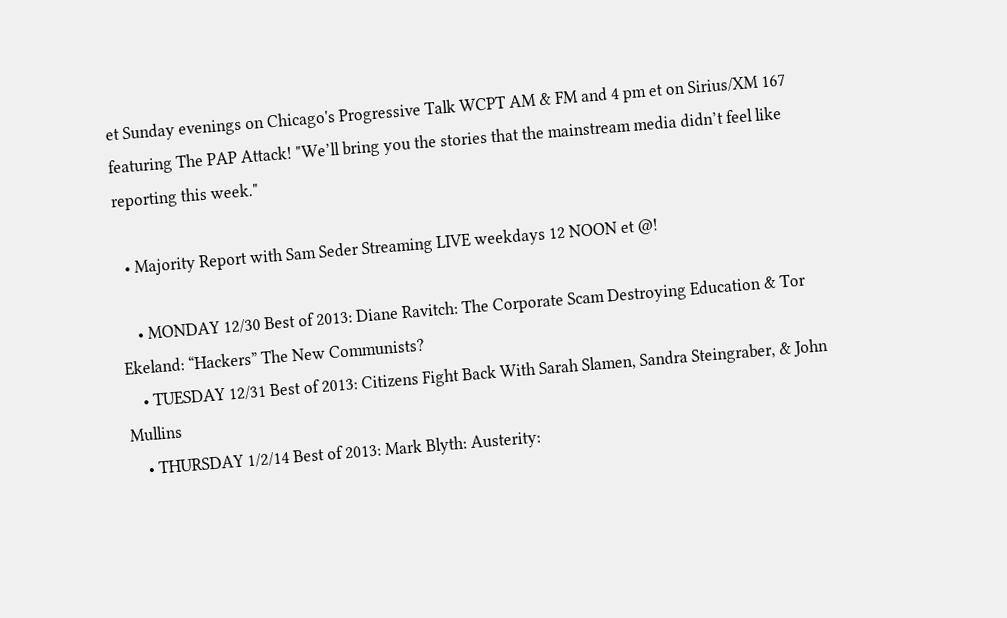et Sunday evenings on Chicago's Progressive Talk WCPT AM & FM and 4 pm et on Sirius/XM 167 featuring The PAP Attack! "We’ll bring you the stories that the mainstream media didn’t feel like reporting this week."

  • Majority Report with Sam Seder Streaming LIVE weekdays 12 NOON et @!

    • MONDAY 12/30 Best of 2013: Diane Ravitch: The Corporate Scam Destroying Education & Tor Ekeland: “Hackers” The New Communists?
    • TUESDAY 12/31 Best of 2013: Citizens Fight Back With Sarah Slamen, Sandra Steingraber, & John Mullins
    • THURSDAY 1/2/14 Best of 2013: Mark Blyth: Austerity: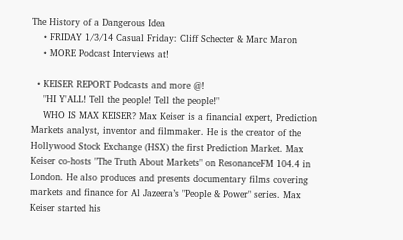The History of a Dangerous Idea
    • FRIDAY 1/3/14 Casual Friday: Cliff Schecter & Marc Maron
    • MORE Podcast Interviews at!

  • KEISER REPORT Podcasts and more @!
    "HI Y'ALL! Tell the people! Tell the people!"
    WHO IS MAX KEISER? Max Keiser is a financial expert, Prediction Markets analyst, inventor and filmmaker. He is the creator of the Hollywood Stock Exchange (HSX) the first Prediction Market. Max Keiser co-hosts "The Truth About Markets" on ResonanceFM 104.4 in London. He also produces and presents documentary films covering markets and finance for Al Jazeera’s "People & Power" series. Max Keiser started his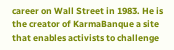career on Wall Street in 1983. He is the creator of KarmaBanque a site that enables activists to challenge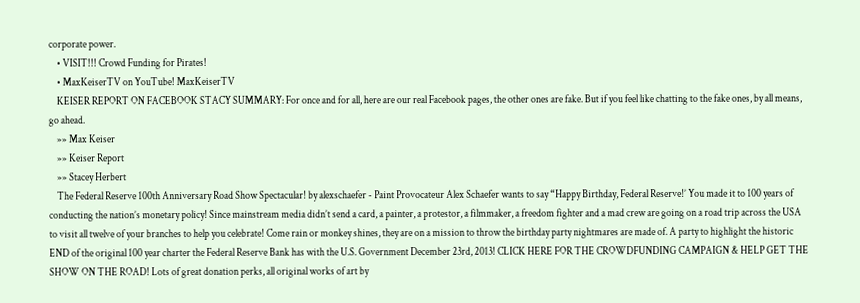corporate power.
    • VISIT!!! Crowd Funding for Pirates!
    • MaxKeiserTV on YouTube! MaxKeiserTV
    KEISER REPORT ON FACEBOOK STACY SUMMARY: For once and for all, here are our real Facebook pages, the other ones are fake. But if you feel like chatting to the fake ones, by all means, go ahead.
    »» Max Keiser
    »» Keiser Report
    »» Stacey Herbert
    The Federal Reserve 100th Anniversary Road Show Spectacular! by alexschaefer - Paint Provocateur Alex Schaefer wants to say “Happy Birthday, Federal Reserve!’ You made it to 100 years of conducting the nation’s monetary policy! Since mainstream media didn’t send a card, a painter, a protestor, a filmmaker, a freedom fighter and a mad crew are going on a road trip across the USA to visit all twelve of your branches to help you celebrate! Come rain or monkey shines, they are on a mission to throw the birthday party nightmares are made of. A party to highlight the historic END of the original 100 year charter the Federal Reserve Bank has with the U.S. Government December 23rd, 2013! CLICK HERE FOR THE CROWDFUNDING CAMPAIGN & HELP GET THE SHOW ON THE ROAD! Lots of great donation perks, all original works of art by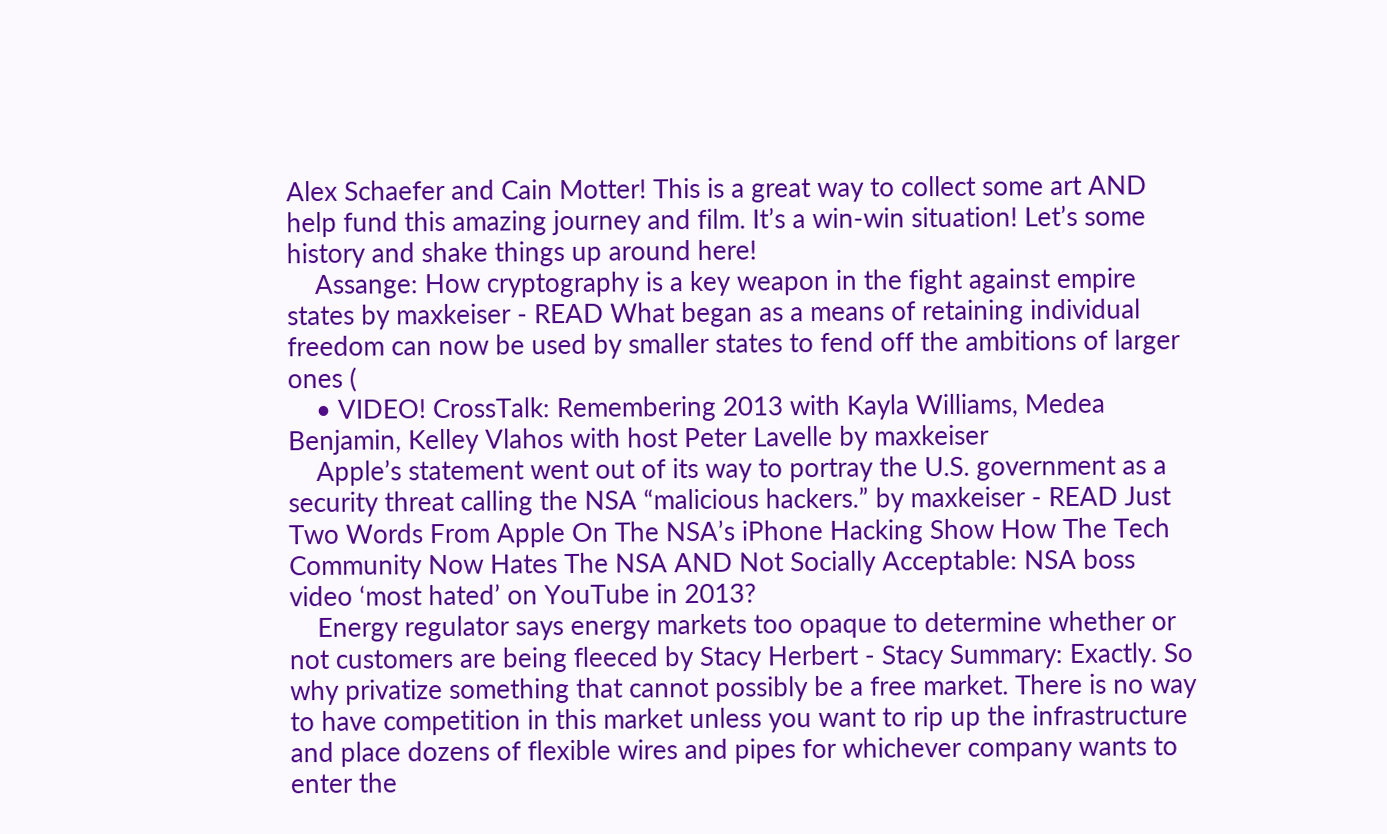Alex Schaefer and Cain Motter! This is a great way to collect some art AND help fund this amazing journey and film. It’s a win-win situation! Let’s some history and shake things up around here!
    Assange: How cryptography is a key weapon in the fight against empire states by maxkeiser - READ What began as a means of retaining individual freedom can now be used by smaller states to fend off the ambitions of larger ones (
    • VIDEO! CrossTalk: Remembering 2013 with Kayla Williams, Medea Benjamin, Kelley Vlahos with host Peter Lavelle by maxkeiser
    Apple’s statement went out of its way to portray the U.S. government as a security threat calling the NSA “malicious hackers.” by maxkeiser - READ Just Two Words From Apple On The NSA’s iPhone Hacking Show How The Tech Community Now Hates The NSA AND Not Socially Acceptable: NSA boss video ‘most hated’ on YouTube in 2013?
    Energy regulator says energy markets too opaque to determine whether or not customers are being fleeced by Stacy Herbert - Stacy Summary: Exactly. So why privatize something that cannot possibly be a free market. There is no way to have competition in this market unless you want to rip up the infrastructure and place dozens of flexible wires and pipes for whichever company wants to enter the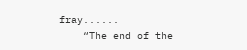fray......
    “The end of the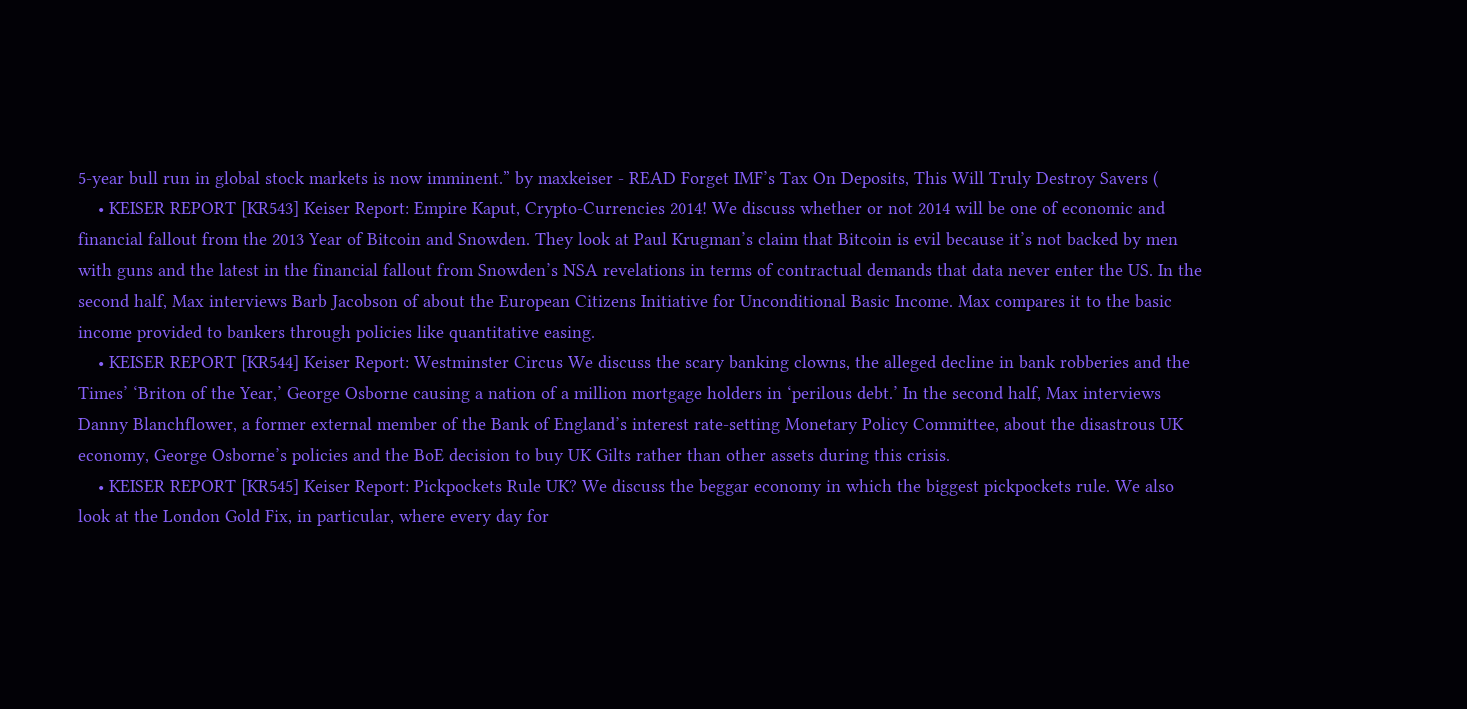5-year bull run in global stock markets is now imminent.” by maxkeiser - READ Forget IMF’s Tax On Deposits, This Will Truly Destroy Savers (
    • KEISER REPORT [KR543] Keiser Report: Empire Kaput, Crypto-Currencies 2014! We discuss whether or not 2014 will be one of economic and financial fallout from the 2013 Year of Bitcoin and Snowden. They look at Paul Krugman’s claim that Bitcoin is evil because it’s not backed by men with guns and the latest in the financial fallout from Snowden’s NSA revelations in terms of contractual demands that data never enter the US. In the second half, Max interviews Barb Jacobson of about the European Citizens Initiative for Unconditional Basic Income. Max compares it to the basic income provided to bankers through policies like quantitative easing.
    • KEISER REPORT [KR544] Keiser Report: Westminster Circus We discuss the scary banking clowns, the alleged decline in bank robberies and the Times’ ‘Briton of the Year,’ George Osborne causing a nation of a million mortgage holders in ‘perilous debt.’ In the second half, Max interviews Danny Blanchflower, a former external member of the Bank of England’s interest rate-setting Monetary Policy Committee, about the disastrous UK economy, George Osborne’s policies and the BoE decision to buy UK Gilts rather than other assets during this crisis.
    • KEISER REPORT [KR545] Keiser Report: Pickpockets Rule UK? We discuss the beggar economy in which the biggest pickpockets rule. We also look at the London Gold Fix, in particular, where every day for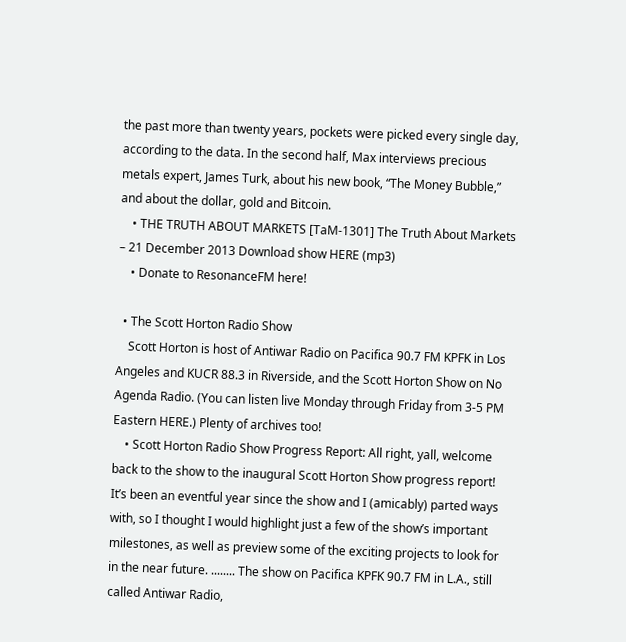the past more than twenty years, pockets were picked every single day, according to the data. In the second half, Max interviews precious metals expert, James Turk, about his new book, “The Money Bubble,” and about the dollar, gold and Bitcoin.
    • THE TRUTH ABOUT MARKETS [TaM-1301] The Truth About Markets – 21 December 2013 Download show HERE (mp3)
    • Donate to ResonanceFM here!

  • The Scott Horton Radio Show
    Scott Horton is host of Antiwar Radio on Pacifica 90.7 FM KPFK in Los Angeles and KUCR 88.3 in Riverside, and the Scott Horton Show on No Agenda Radio. (You can listen live Monday through Friday from 3-5 PM Eastern HERE.) Plenty of archives too!
    • Scott Horton Radio Show Progress Report: All right, yall, welcome back to the show to the inaugural Scott Horton Show progress report! It’s been an eventful year since the show and I (amicably) parted ways with, so I thought I would highlight just a few of the show’s important milestones, as well as preview some of the exciting projects to look for in the near future. ........ The show on Pacifica KPFK 90.7 FM in L.A., still called Antiwar Radio,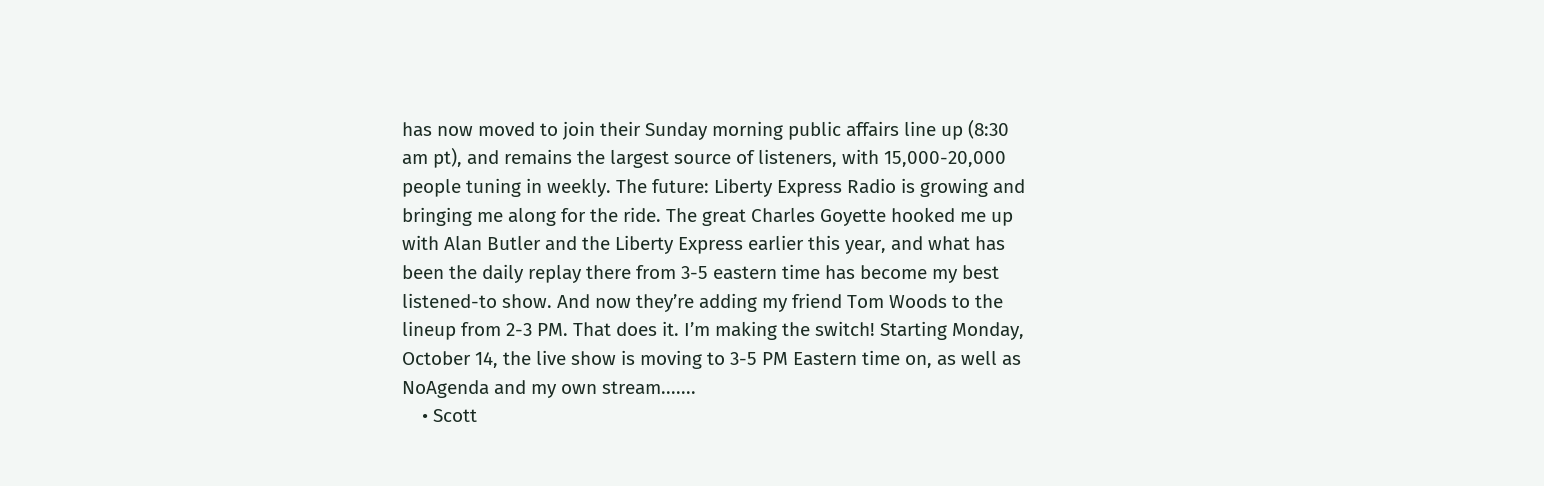has now moved to join their Sunday morning public affairs line up (8:30 am pt), and remains the largest source of listeners, with 15,000-20,000 people tuning in weekly. The future: Liberty Express Radio is growing and bringing me along for the ride. The great Charles Goyette hooked me up with Alan Butler and the Liberty Express earlier this year, and what has been the daily replay there from 3-5 eastern time has become my best listened-to show. And now they’re adding my friend Tom Woods to the lineup from 2-3 PM. That does it. I’m making the switch! Starting Monday, October 14, the live show is moving to 3-5 PM Eastern time on, as well as NoAgenda and my own stream.......
    • Scott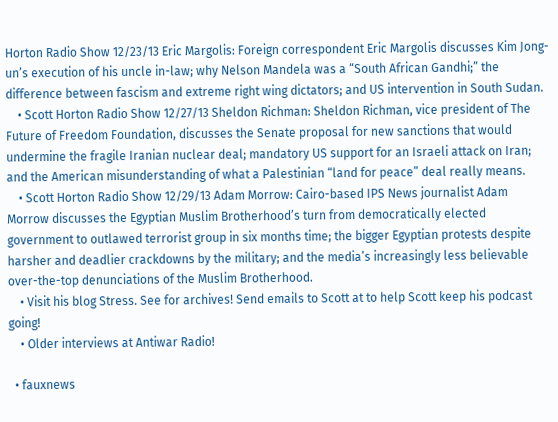Horton Radio Show 12/23/13 Eric Margolis: Foreign correspondent Eric Margolis discusses Kim Jong-un’s execution of his uncle in-law; why Nelson Mandela was a “South African Gandhi;” the difference between fascism and extreme right wing dictators; and US intervention in South Sudan.
    • Scott Horton Radio Show 12/27/13 Sheldon Richman: Sheldon Richman, vice president of The Future of Freedom Foundation, discusses the Senate proposal for new sanctions that would undermine the fragile Iranian nuclear deal; mandatory US support for an Israeli attack on Iran; and the American misunderstanding of what a Palestinian “land for peace” deal really means.
    • Scott Horton Radio Show 12/29/13 Adam Morrow: Cairo-based IPS News journalist Adam Morrow discusses the Egyptian Muslim Brotherhood’s turn from democratically elected government to outlawed terrorist group in six months time; the bigger Egyptian protests despite harsher and deadlier crackdowns by the military; and the media’s increasingly less believable over-the-top denunciations of the Muslim Brotherhood.
    • Visit his blog Stress. See for archives! Send emails to Scott at to help Scott keep his podcast going!
    • Older interviews at Antiwar Radio!

  • fauxnews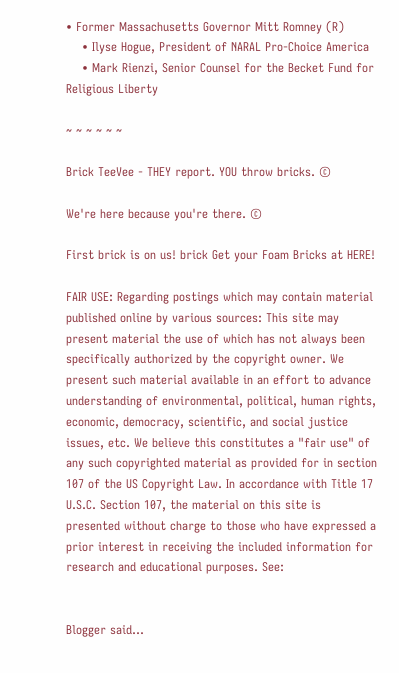• Former Massachusetts Governor Mitt Romney (R)
    • Ilyse Hogue, President of NARAL Pro-Choice America
    • Mark Rienzi, Senior Counsel for the Becket Fund for Religious Liberty

~ ~ ~ ~ ~ ~

Brick TeeVee - THEY report. YOU throw bricks. ©

We're here because you're there. ©

First brick is on us! brick Get your Foam Bricks at HERE!

FAIR USE: Regarding postings which may contain material published online by various sources: This site may present material the use of which has not always been specifically authorized by the copyright owner. We present such material available in an effort to advance understanding of environmental, political, human rights, economic, democracy, scientific, and social justice issues, etc. We believe this constitutes a "fair use" of any such copyrighted material as provided for in section 107 of the US Copyright Law. In accordance with Title 17 U.S.C. Section 107, the material on this site is presented without charge to those who have expressed a prior interest in receiving the included information for research and educational purposes. See:


Blogger said...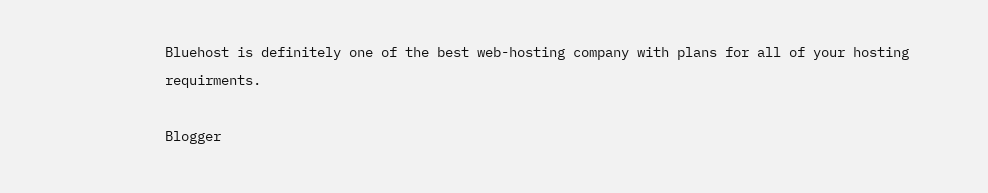Bluehost is definitely one of the best web-hosting company with plans for all of your hosting requirments.

Blogger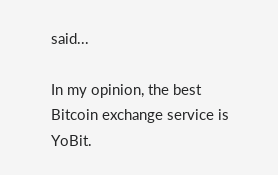said...

In my opinion, the best Bitcoin exchange service is YoBit.